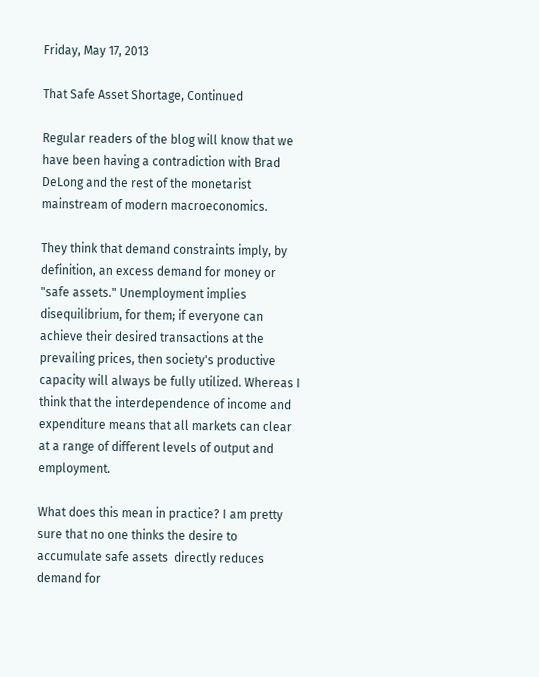Friday, May 17, 2013

That Safe Asset Shortage, Continued

Regular readers of the blog will know that we have been having a contradiction with Brad DeLong and the rest of the monetarist mainstream of modern macroeconomics.

They think that demand constraints imply, by definition, an excess demand for money or "safe assets." Unemployment implies disequilibrium, for them; if everyone can achieve their desired transactions at the prevailing prices, then society's productive capacity will always be fully utilized. Whereas I think that the interdependence of income and expenditure means that all markets can clear at a range of different levels of output and employment.

What does this mean in practice? I am pretty sure that no one thinks the desire to accumulate safe assets  directly reduces demand for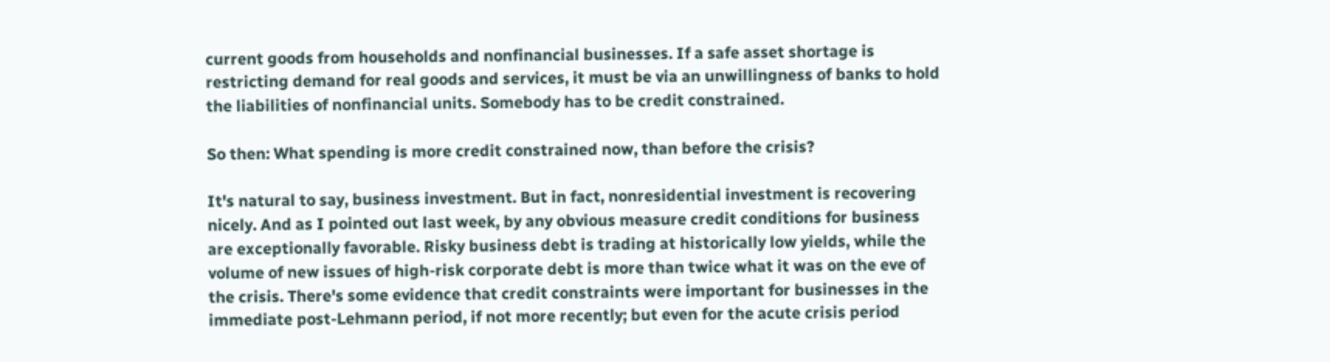current goods from households and nonfinancial businesses. If a safe asset shortage is restricting demand for real goods and services, it must be via an unwillingness of banks to hold the liabilities of nonfinancial units. Somebody has to be credit constrained.

So then: What spending is more credit constrained now, than before the crisis?

It's natural to say, business investment. But in fact, nonresidential investment is recovering nicely. And as I pointed out last week, by any obvious measure credit conditions for business are exceptionally favorable. Risky business debt is trading at historically low yields, while the volume of new issues of high-risk corporate debt is more than twice what it was on the eve of the crisis. There's some evidence that credit constraints were important for businesses in the immediate post-Lehmann period, if not more recently; but even for the acute crisis period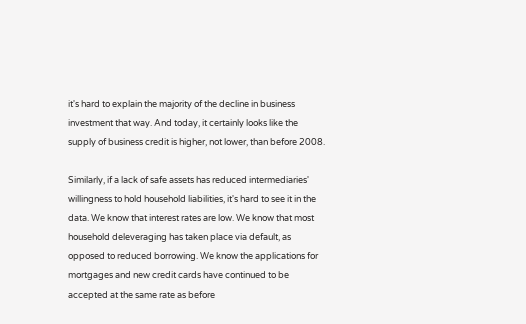it's hard to explain the majority of the decline in business investment that way. And today, it certainly looks like the supply of business credit is higher, not lower, than before 2008.

Similarly, if a lack of safe assets has reduced intermediaries' willingness to hold household liabilities, it's hard to see it in the data. We know that interest rates are low. We know that most household deleveraging has taken place via default, as opposed to reduced borrowing. We know the applications for mortgages and new credit cards have continued to be accepted at the same rate as before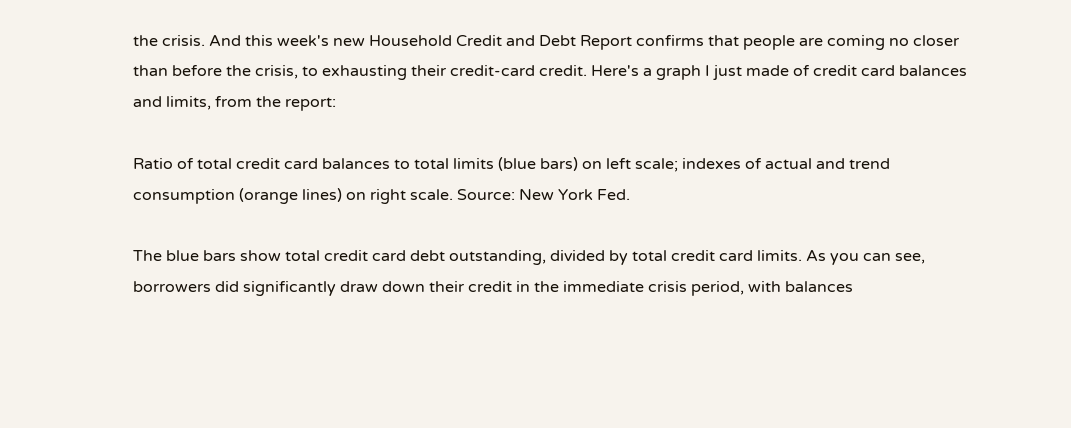the crisis. And this week's new Household Credit and Debt Report confirms that people are coming no closer than before the crisis, to exhausting their credit-card credit. Here's a graph I just made of credit card balances and limits, from the report:

Ratio of total credit card balances to total limits (blue bars) on left scale; indexes of actual and trend consumption (orange lines) on right scale. Source: New York Fed.

The blue bars show total credit card debt outstanding, divided by total credit card limits. As you can see, borrowers did significantly draw down their credit in the immediate crisis period, with balances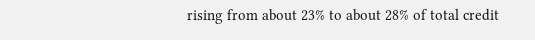rising from about 23% to about 28% of total credit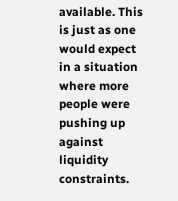available. This is just as one would expect in a situation where more people were pushing up against liquidity constraints.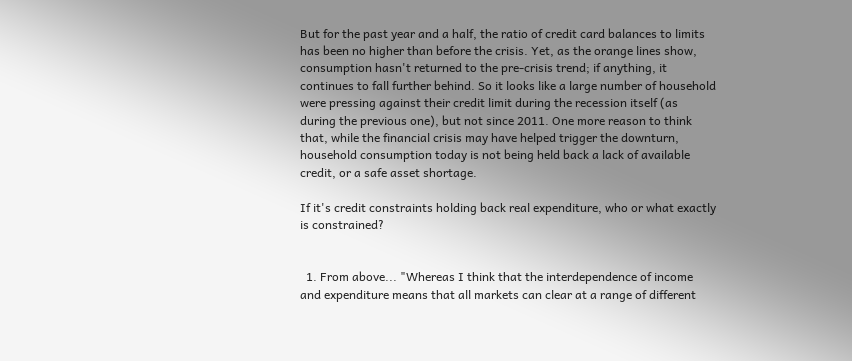But for the past year and a half, the ratio of credit card balances to limits has been no higher than before the crisis. Yet, as the orange lines show, consumption hasn't returned to the pre-crisis trend; if anything, it continues to fall further behind. So it looks like a large number of household were pressing against their credit limit during the recession itself (as during the previous one), but not since 2011. One more reason to think that, while the financial crisis may have helped trigger the downturn, household consumption today is not being held back a lack of available credit, or a safe asset shortage.

If it's credit constraints holding back real expenditure, who or what exactly is constrained?


  1. From above... "Whereas I think that the interdependence of income and expenditure means that all markets can clear at a range of different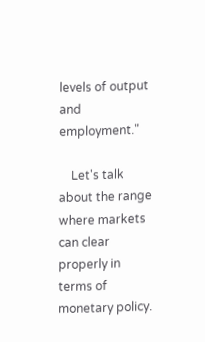levels of output and employment."

    Let's talk about the range where markets can clear properly in terms of monetary policy.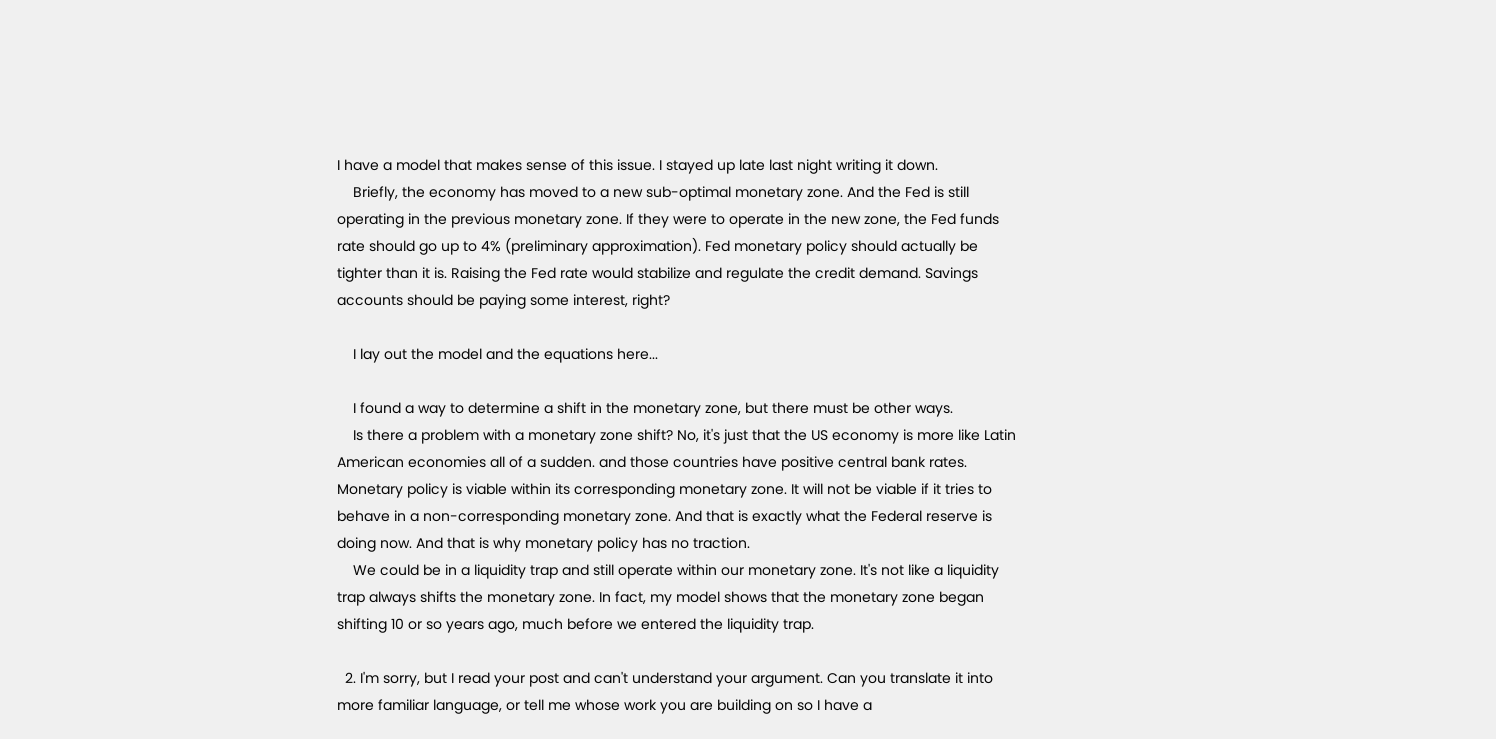I have a model that makes sense of this issue. I stayed up late last night writing it down.
    Briefly, the economy has moved to a new sub-optimal monetary zone. And the Fed is still operating in the previous monetary zone. If they were to operate in the new zone, the Fed funds rate should go up to 4% (preliminary approximation). Fed monetary policy should actually be tighter than it is. Raising the Fed rate would stabilize and regulate the credit demand. Savings accounts should be paying some interest, right?

    I lay out the model and the equations here...

    I found a way to determine a shift in the monetary zone, but there must be other ways.
    Is there a problem with a monetary zone shift? No, it's just that the US economy is more like Latin American economies all of a sudden. and those countries have positive central bank rates. Monetary policy is viable within its corresponding monetary zone. It will not be viable if it tries to behave in a non-corresponding monetary zone. And that is exactly what the Federal reserve is doing now. And that is why monetary policy has no traction.
    We could be in a liquidity trap and still operate within our monetary zone. It's not like a liquidity trap always shifts the monetary zone. In fact, my model shows that the monetary zone began shifting 10 or so years ago, much before we entered the liquidity trap.

  2. I'm sorry, but I read your post and can't understand your argument. Can you translate it into more familiar language, or tell me whose work you are building on so I have a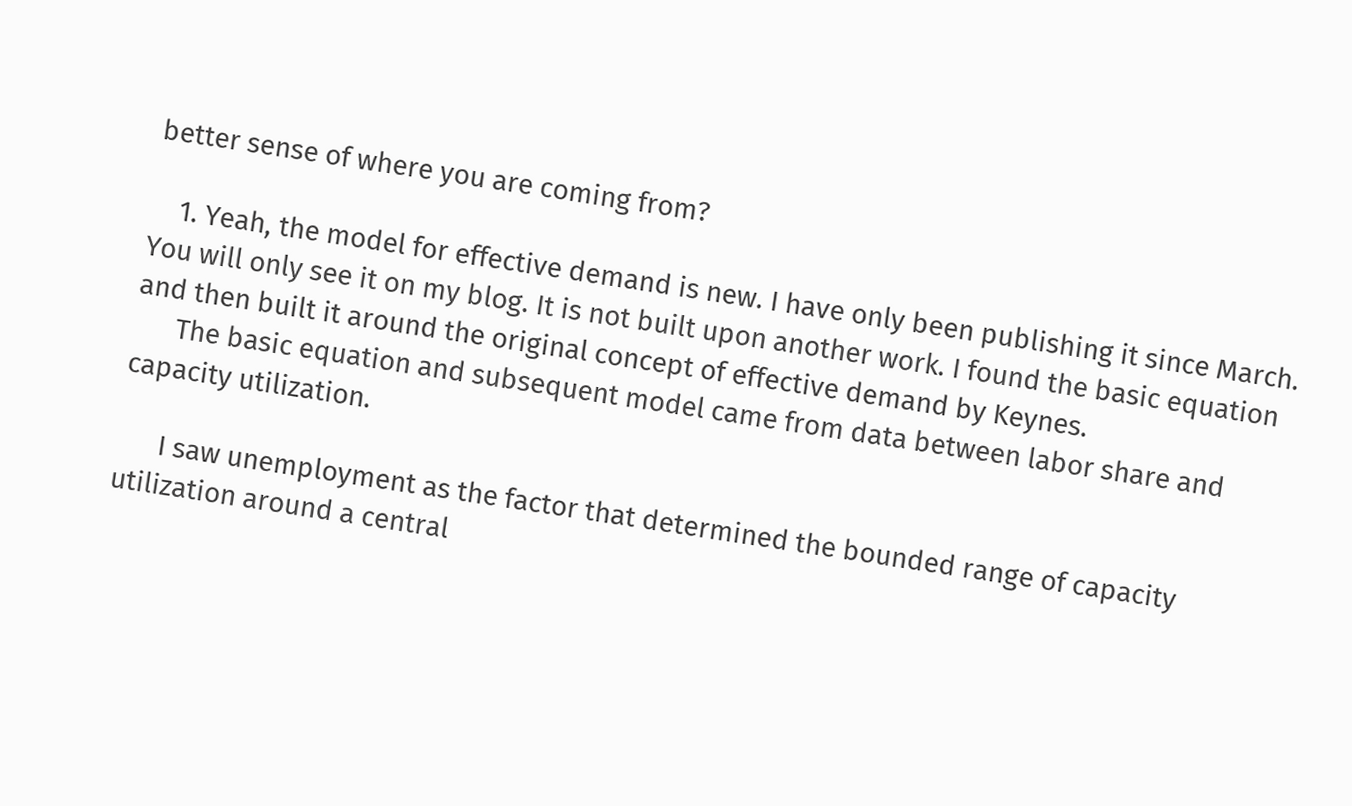better sense of where you are coming from?

    1. Yeah, the model for effective demand is new. I have only been publishing it since March. You will only see it on my blog. It is not built upon another work. I found the basic equation and then built it around the original concept of effective demand by Keynes.
      The basic equation and subsequent model came from data between labor share and capacity utilization.

      I saw unemployment as the factor that determined the bounded range of capacity utilization around a central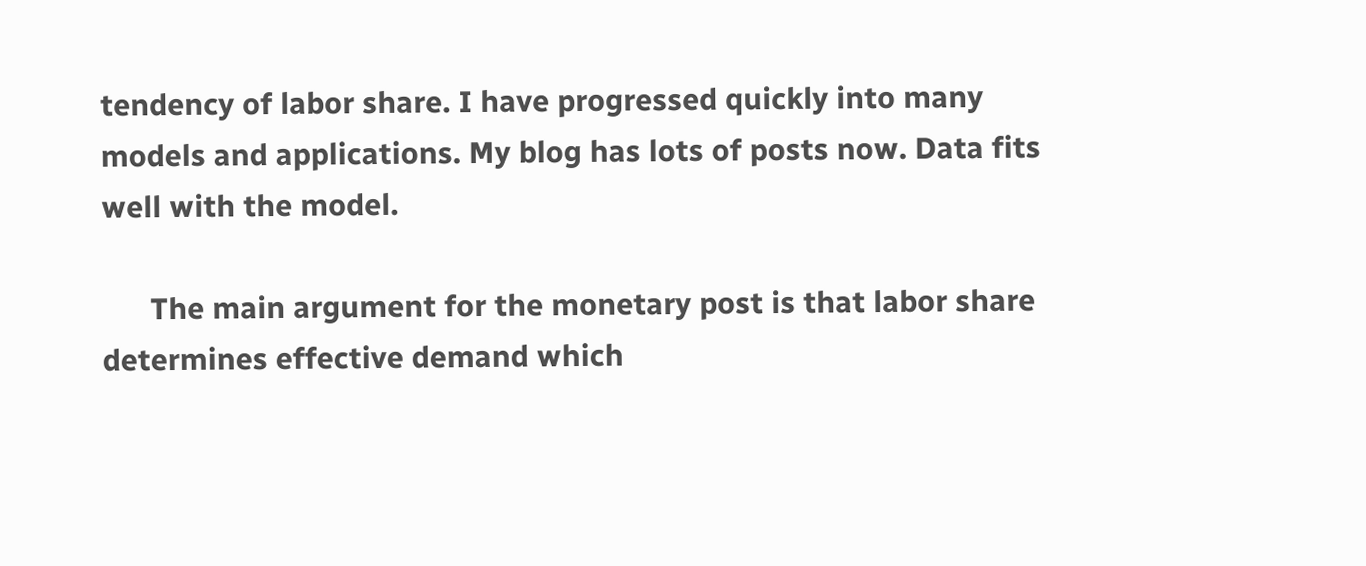tendency of labor share. I have progressed quickly into many models and applications. My blog has lots of posts now. Data fits well with the model.

      The main argument for the monetary post is that labor share determines effective demand which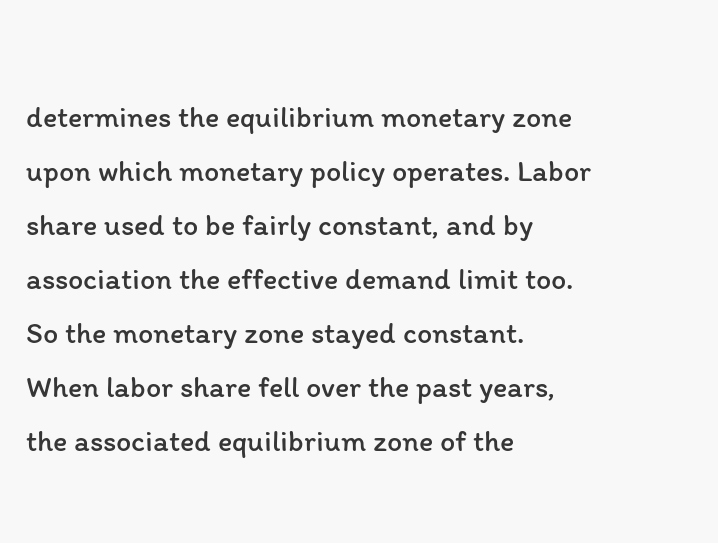determines the equilibrium monetary zone upon which monetary policy operates. Labor share used to be fairly constant, and by association the effective demand limit too. So the monetary zone stayed constant. When labor share fell over the past years, the associated equilibrium zone of the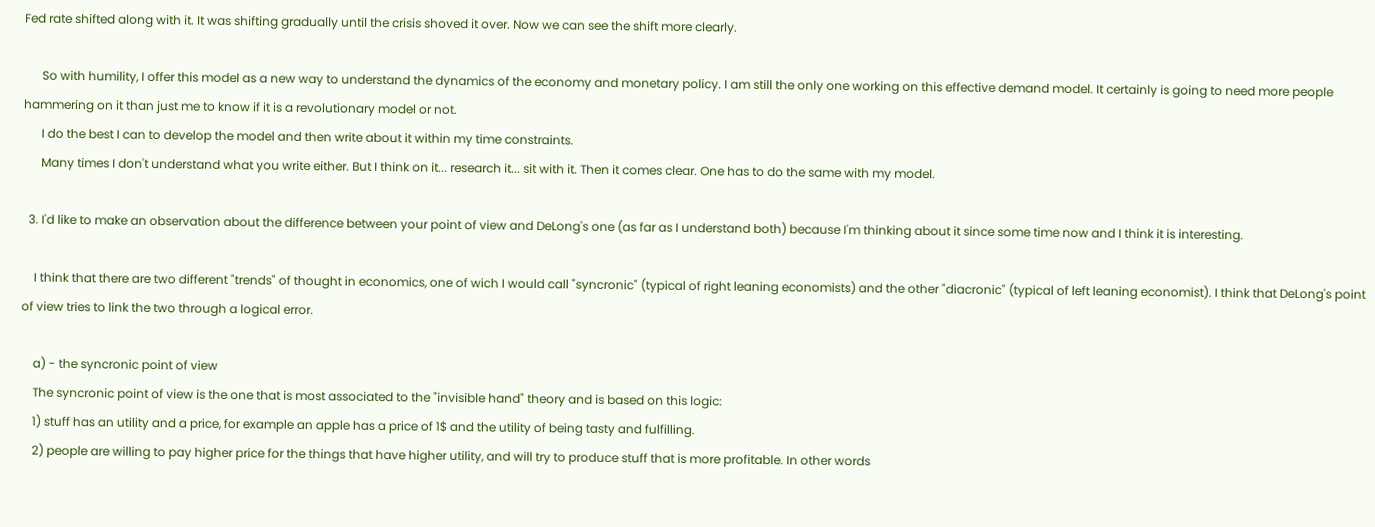Fed rate shifted along with it. It was shifting gradually until the crisis shoved it over. Now we can see the shift more clearly.

      So with humility, I offer this model as a new way to understand the dynamics of the economy and monetary policy. I am still the only one working on this effective demand model. It certainly is going to need more people hammering on it than just me to know if it is a revolutionary model or not.
      I do the best I can to develop the model and then write about it within my time constraints.
      Many times I don't understand what you write either. But I think on it... research it... sit with it. Then it comes clear. One has to do the same with my model.

  3. I'd like to make an observation about the difference between your point of view and DeLong's one (as far as I understand both) because I'm thinking about it since some time now and I think it is interesting.

    I think that there are two different "trends" of thought in economics, one of wich I would call "syncronic" (typical of right leaning economists) and the other "diacronic" (typical of left leaning economist). I think that DeLong's point of view tries to link the two through a logical error.

    a) - the syncronic point of view
    The syncronic point of view is the one that is most associated to the "invisible hand" theory and is based on this logic:
    1) stuff has an utility and a price, for example an apple has a price of 1$ and the utility of being tasty and fulfilling.
    2) people are willing to pay higher price for the things that have higher utility, and will try to produce stuff that is more profitable. In other words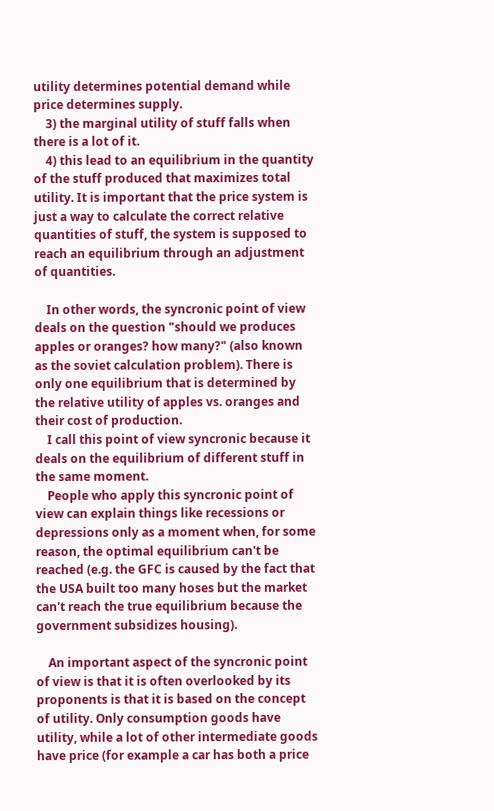utility determines potential demand while price determines supply.
    3) the marginal utility of stuff falls when there is a lot of it.
    4) this lead to an equilibrium in the quantity of the stuff produced that maximizes total utility. It is important that the price system is just a way to calculate the correct relative quantities of stuff, the system is supposed to reach an equilibrium through an adjustment of quantities.

    In other words, the syncronic point of view deals on the question "should we produces apples or oranges? how many?" (also known as the soviet calculation problem). There is only one equilibrium that is determined by the relative utility of apples vs. oranges and their cost of production.
    I call this point of view syncronic because it deals on the equilibrium of different stuff in the same moment.
    People who apply this syncronic point of view can explain things like recessions or depressions only as a moment when, for some reason, the optimal equilibrium can't be reached (e.g. the GFC is caused by the fact that the USA built too many hoses but the market can't reach the true equilibrium because the government subsidizes housing).

    An important aspect of the syncronic point of view is that it is often overlooked by its proponents is that it is based on the concept of utility. Only consumption goods have utility, while a lot of other intermediate goods have price (for example a car has both a price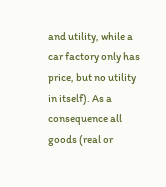and utility, while a car factory only has price, but no utility in itself). As a consequence all goods (real or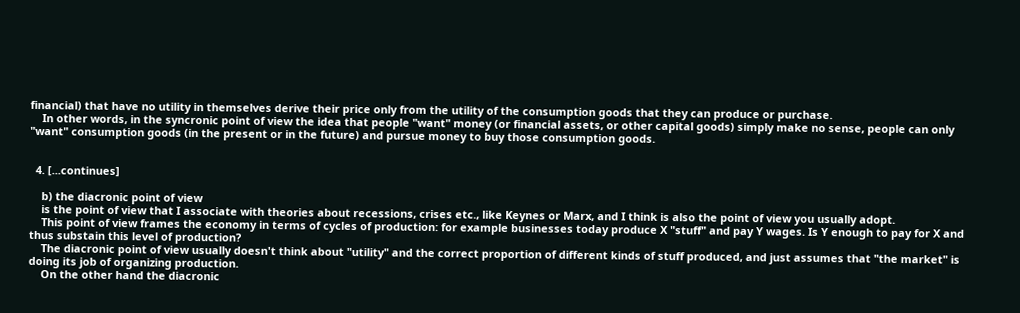financial) that have no utility in themselves derive their price only from the utility of the consumption goods that they can produce or purchase.
    In other words, in the syncronic point of view the idea that people "want" money (or financial assets, or other capital goods) simply make no sense, people can only "want" consumption goods (in the present or in the future) and pursue money to buy those consumption goods.


  4. [...continues]

    b) the diacronic point of view
    is the point of view that I associate with theories about recessions, crises etc., like Keynes or Marx, and I think is also the point of view you usually adopt.
    This point of view frames the economy in terms of cycles of production: for example businesses today produce X "stuff" and pay Y wages. Is Y enough to pay for X and thus substain this level of production?
    The diacronic point of view usually doesn't think about "utility" and the correct proportion of different kinds of stuff produced, and just assumes that "the market" is doing its job of organizing production.
    On the other hand the diacronic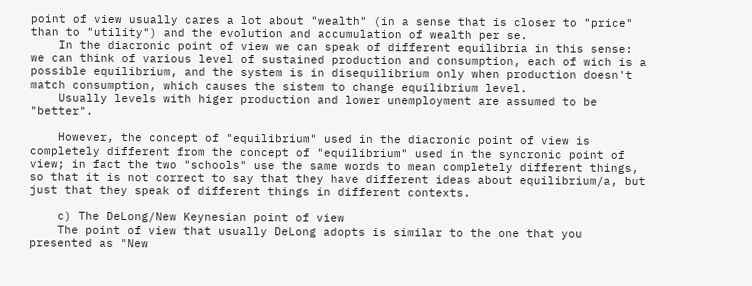point of view usually cares a lot about "wealth" (in a sense that is closer to "price" than to "utility") and the evolution and accumulation of wealth per se.
    In the diacronic point of view we can speak of different equilibria in this sense: we can think of various level of sustained production and consumption, each of wich is a possible equilibrium, and the system is in disequilibrium only when production doesn't match consumption, which causes the sistem to change equilibrium level.
    Usually levels with higer production and lower unemployment are assumed to be "better".

    However, the concept of "equilibrium" used in the diacronic point of view is completely different from the concept of "equilibrium" used in the syncronic point of view; in fact the two "schools" use the same words to mean completely different things, so that it is not correct to say that they have different ideas about equilibrium/a, but just that they speak of different things in different contexts.

    c) The DeLong/New Keynesian point of view
    The point of view that usually DeLong adopts is similar to the one that you presented as "New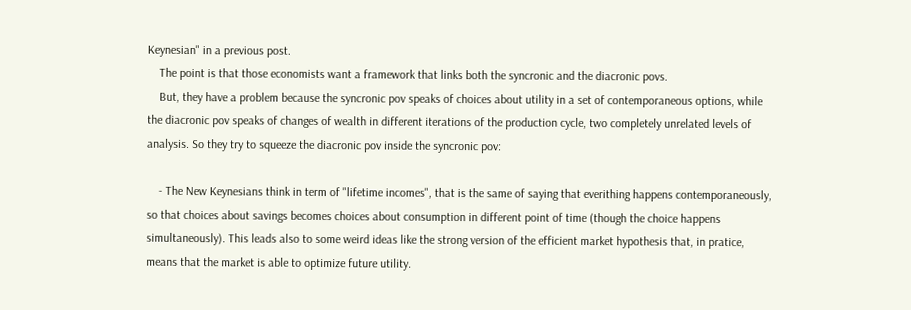Keynesian" in a previous post.
    The point is that those economists want a framework that links both the syncronic and the diacronic povs.
    But, they have a problem because the syncronic pov speaks of choices about utility in a set of contemporaneous options, while the diacronic pov speaks of changes of wealth in different iterations of the production cycle, two completely unrelated levels of analysis. So they try to squeeze the diacronic pov inside the syncronic pov:

    - The New Keynesians think in term of "lifetime incomes", that is the same of saying that everithing happens contemporaneously, so that choices about savings becomes choices about consumption in different point of time (though the choice happens simultaneously). This leads also to some weird ideas like the strong version of the efficient market hypothesis that, in pratice, means that the market is able to optimize future utility.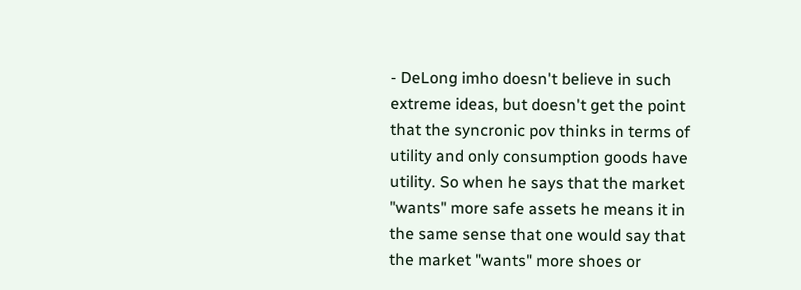- DeLong imho doesn't believe in such extreme ideas, but doesn't get the point that the syncronic pov thinks in terms of utility and only consumption goods have utility. So when he says that the market "wants" more safe assets he means it in the same sense that one would say that the market "wants" more shoes or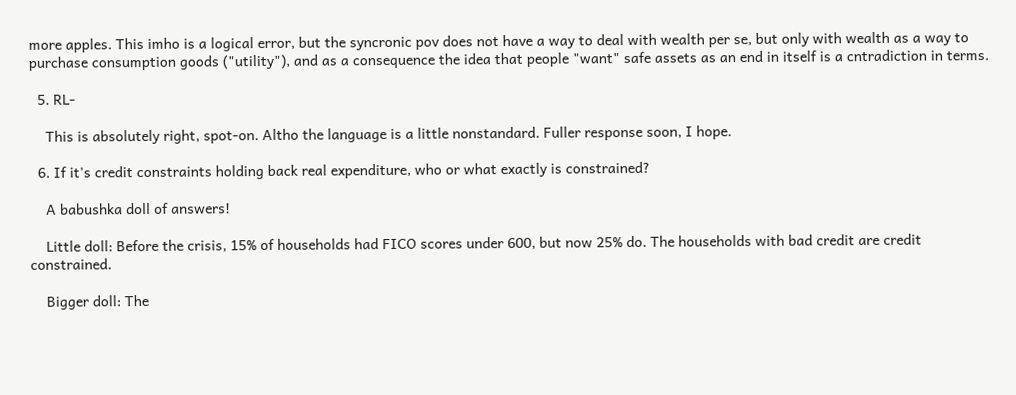more apples. This imho is a logical error, but the syncronic pov does not have a way to deal with wealth per se, but only with wealth as a way to purchase consumption goods ("utility"), and as a consequence the idea that people "want" safe assets as an end in itself is a cntradiction in terms.

  5. RL-

    This is absolutely right, spot-on. Altho the language is a little nonstandard. Fuller response soon, I hope.

  6. If it's credit constraints holding back real expenditure, who or what exactly is constrained?

    A babushka doll of answers!

    Little doll: Before the crisis, 15% of households had FICO scores under 600, but now 25% do. The households with bad credit are credit constrained.

    Bigger doll: The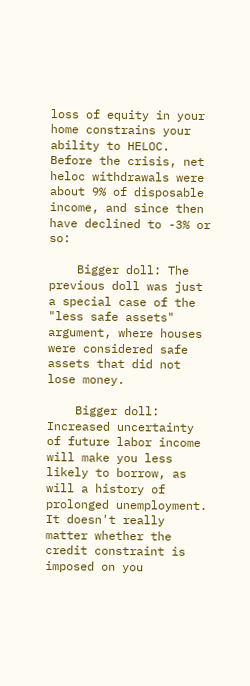loss of equity in your home constrains your ability to HELOC. Before the crisis, net heloc withdrawals were about 9% of disposable income, and since then have declined to -3% or so:

    Bigger doll: The previous doll was just a special case of the "less safe assets" argument, where houses were considered safe assets that did not lose money.

    Bigger doll: Increased uncertainty of future labor income will make you less likely to borrow, as will a history of prolonged unemployment. It doesn't really matter whether the credit constraint is imposed on you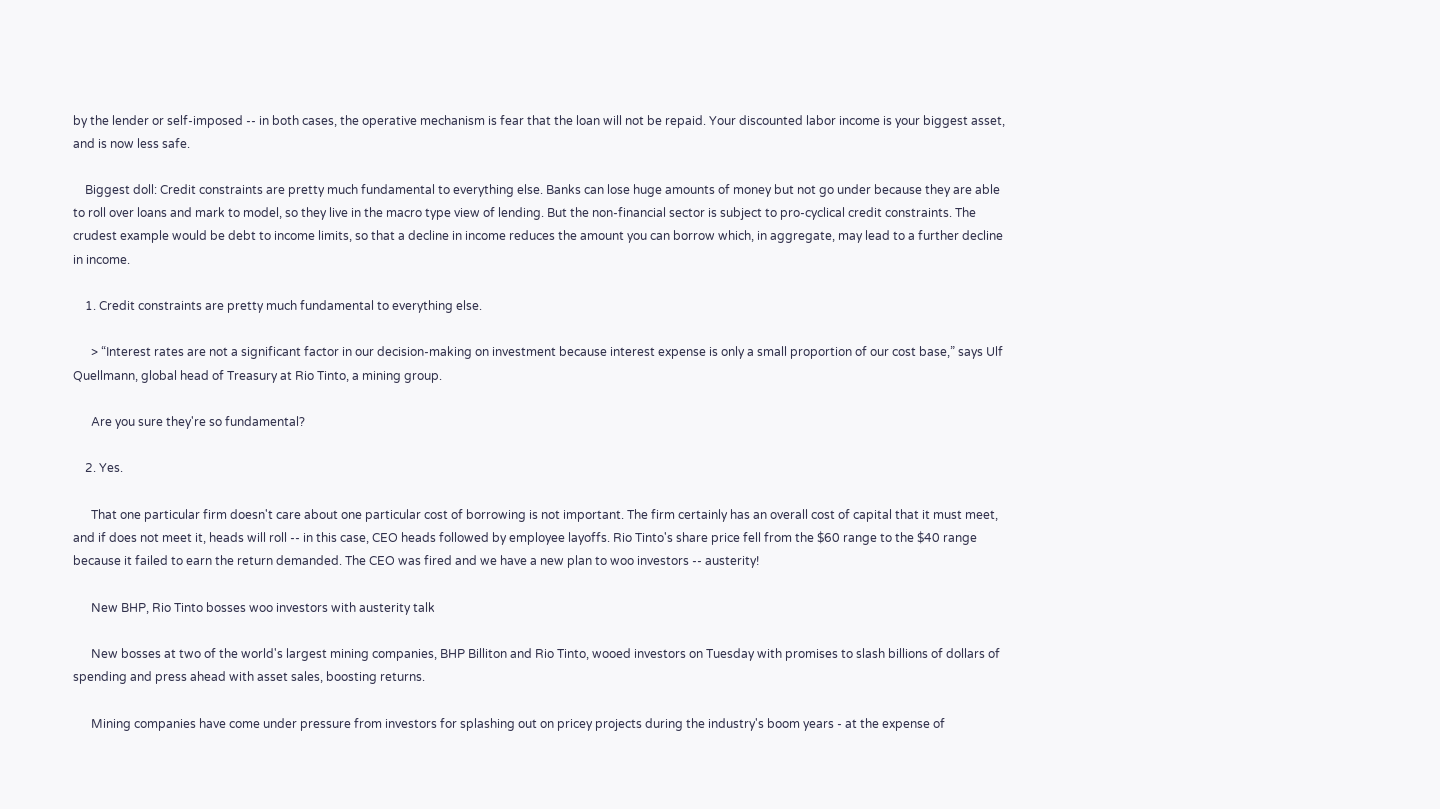by the lender or self-imposed -- in both cases, the operative mechanism is fear that the loan will not be repaid. Your discounted labor income is your biggest asset, and is now less safe.

    Biggest doll: Credit constraints are pretty much fundamental to everything else. Banks can lose huge amounts of money but not go under because they are able to roll over loans and mark to model, so they live in the macro type view of lending. But the non-financial sector is subject to pro-cyclical credit constraints. The crudest example would be debt to income limits, so that a decline in income reduces the amount you can borrow which, in aggregate, may lead to a further decline in income.

    1. Credit constraints are pretty much fundamental to everything else.

      > “Interest rates are not a significant factor in our decision-making on investment because interest expense is only a small proportion of our cost base,” says Ulf Quellmann, global head of Treasury at Rio Tinto, a mining group.

      Are you sure they're so fundamental?

    2. Yes.

      That one particular firm doesn't care about one particular cost of borrowing is not important. The firm certainly has an overall cost of capital that it must meet, and if does not meet it, heads will roll -- in this case, CEO heads followed by employee layoffs. Rio Tinto's share price fell from the $60 range to the $40 range because it failed to earn the return demanded. The CEO was fired and we have a new plan to woo investors -- austerity!

      New BHP, Rio Tinto bosses woo investors with austerity talk

      New bosses at two of the world's largest mining companies, BHP Billiton and Rio Tinto, wooed investors on Tuesday with promises to slash billions of dollars of spending and press ahead with asset sales, boosting returns.

      Mining companies have come under pressure from investors for splashing out on pricey projects during the industry's boom years - at the expense of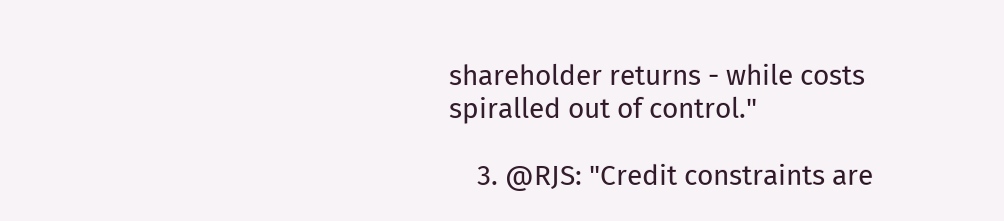shareholder returns - while costs spiralled out of control."

    3. @RJS: "Credit constraints are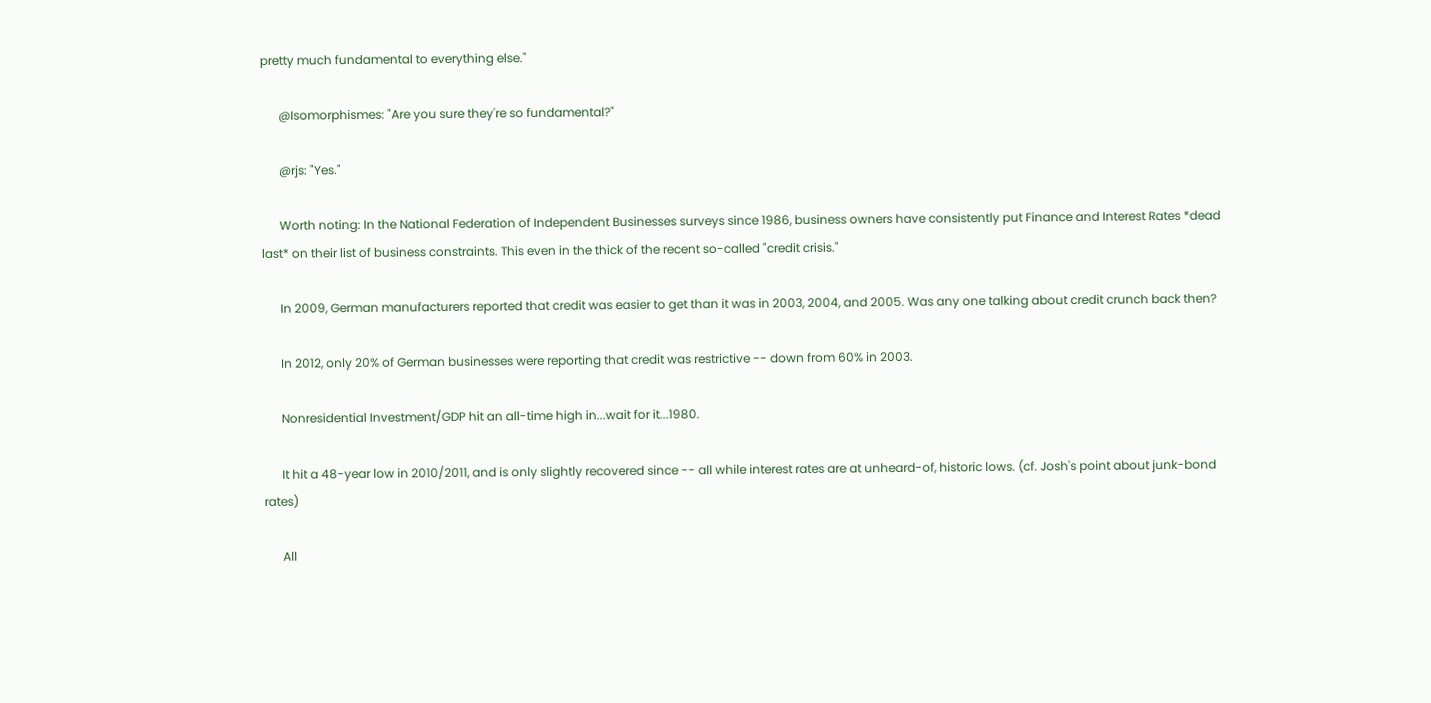pretty much fundamental to everything else."

      @Isomorphismes: "Are you sure they're so fundamental?"

      @rjs: "Yes."

      Worth noting: In the National Federation of Independent Businesses surveys since 1986, business owners have consistently put Finance and Interest Rates *dead last* on their list of business constraints. This even in the thick of the recent so-called "credit crisis."

      In 2009, German manufacturers reported that credit was easier to get than it was in 2003, 2004, and 2005. Was any one talking about credit crunch back then?

      In 2012, only 20% of German businesses were reporting that credit was restrictive -- down from 60% in 2003.

      Nonresidential Investment/GDP hit an all-time high in...wait for it...1980.

      It hit a 48-year low in 2010/2011, and is only slightly recovered since -- all while interest rates are at unheard-of, historic lows. (cf. Josh's point about junk-bond rates)

      All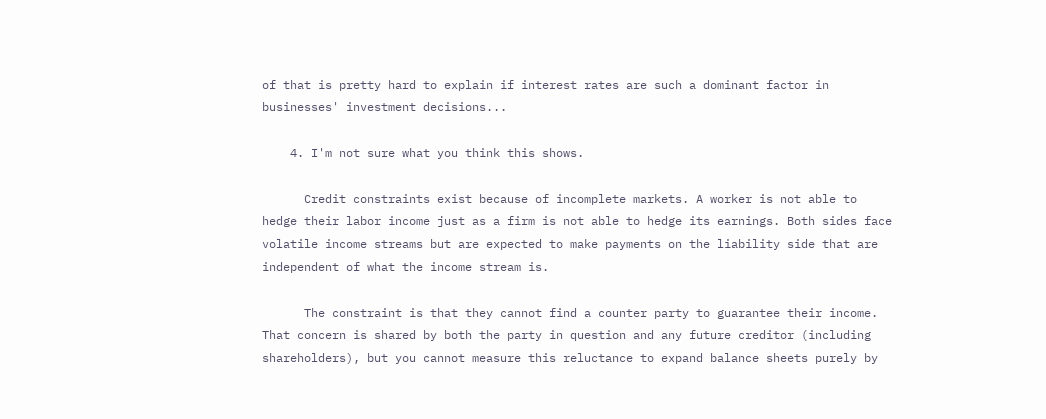of that is pretty hard to explain if interest rates are such a dominant factor in businesses' investment decisions...

    4. I'm not sure what you think this shows.

      Credit constraints exist because of incomplete markets. A worker is not able to hedge their labor income just as a firm is not able to hedge its earnings. Both sides face volatile income streams but are expected to make payments on the liability side that are independent of what the income stream is.

      The constraint is that they cannot find a counter party to guarantee their income. That concern is shared by both the party in question and any future creditor (including shareholders), but you cannot measure this reluctance to expand balance sheets purely by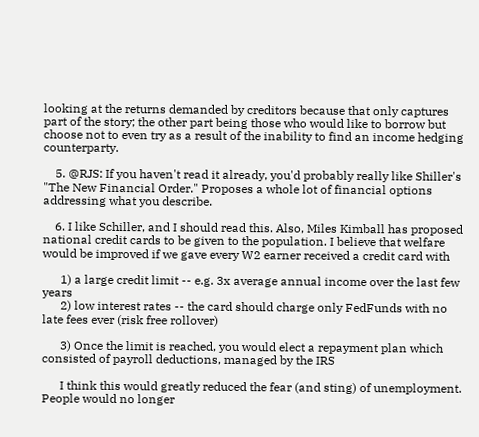looking at the returns demanded by creditors because that only captures part of the story; the other part being those who would like to borrow but choose not to even try as a result of the inability to find an income hedging counterparty.

    5. @RJS: If you haven't read it already, you'd probably really like Shiller's "The New Financial Order." Proposes a whole lot of financial options addressing what you describe.

    6. I like Schiller, and I should read this. Also, Miles Kimball has proposed national credit cards to be given to the population. I believe that welfare would be improved if we gave every W2 earner received a credit card with

      1) a large credit limit -- e.g. 3x average annual income over the last few years
      2) low interest rates -- the card should charge only FedFunds with no late fees ever (risk free rollover)

      3) Once the limit is reached, you would elect a repayment plan which consisted of payroll deductions, managed by the IRS

      I think this would greatly reduced the fear (and sting) of unemployment. People would no longer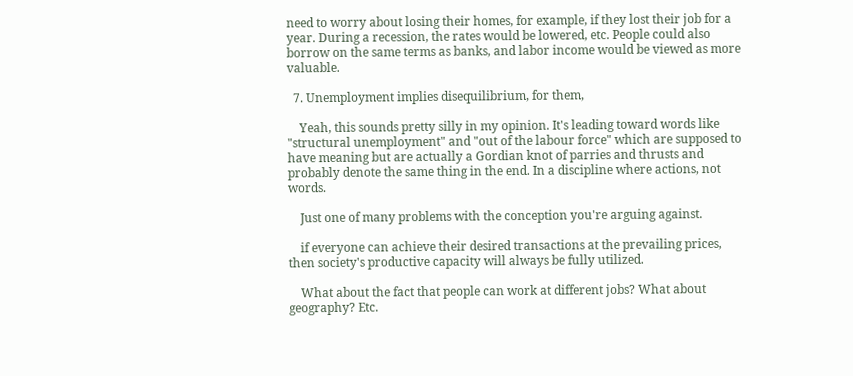need to worry about losing their homes, for example, if they lost their job for a year. During a recession, the rates would be lowered, etc. People could also borrow on the same terms as banks, and labor income would be viewed as more valuable.

  7. Unemployment implies disequilibrium, for them,

    Yeah, this sounds pretty silly in my opinion. It's leading toward words like "structural unemployment" and "out of the labour force" which are supposed to have meaning but are actually a Gordian knot of parries and thrusts and probably denote the same thing in the end. In a discipline where actions, not words.

    Just one of many problems with the conception you're arguing against.

    if everyone can achieve their desired transactions at the prevailing prices, then society's productive capacity will always be fully utilized.

    What about the fact that people can work at different jobs? What about geography? Etc.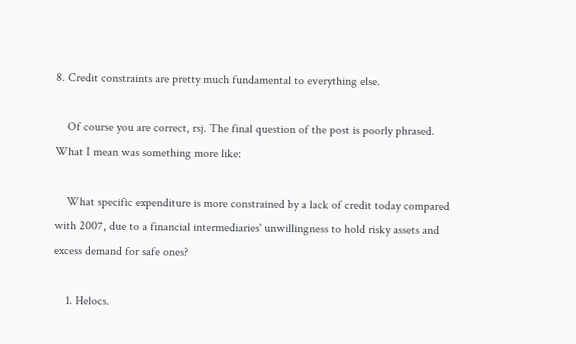8. Credit constraints are pretty much fundamental to everything else.

    Of course you are correct, rsj. The final question of the post is poorly phrased. What I mean was something more like:

    What specific expenditure is more constrained by a lack of credit today compared with 2007, due to a financial intermediaries' unwillingness to hold risky assets and excess demand for safe ones?

    1. Helocs.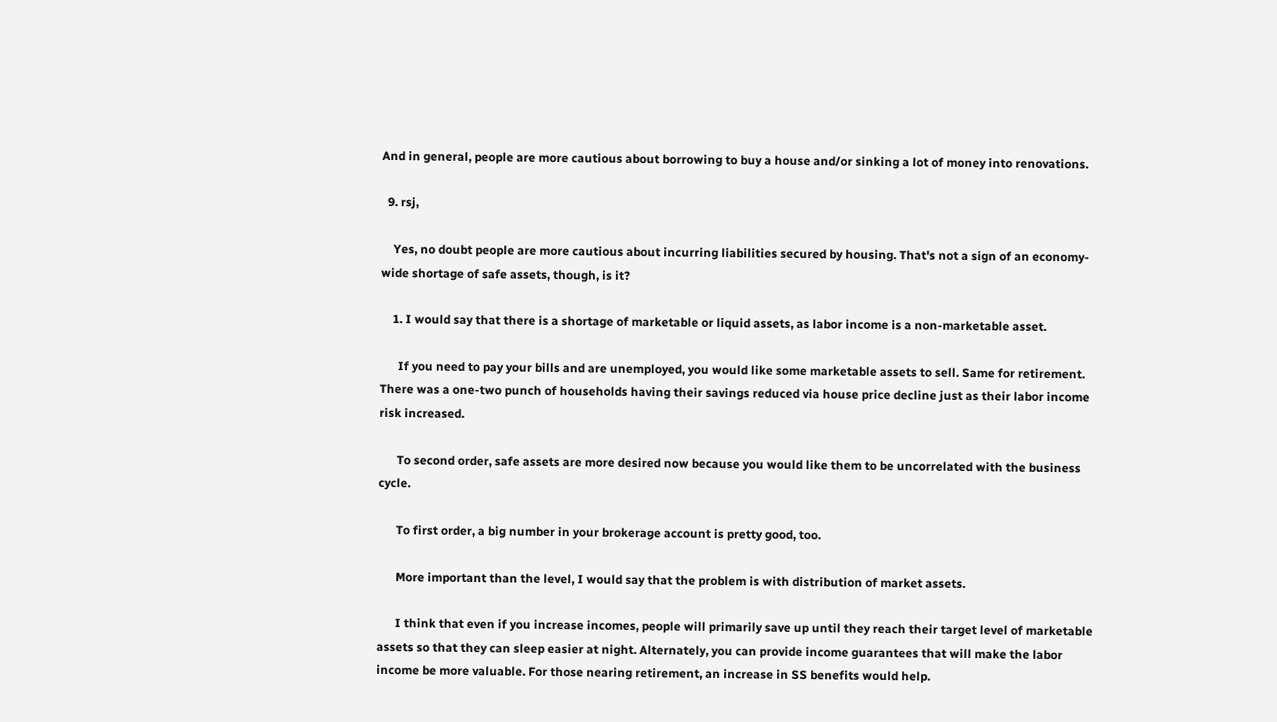And in general, people are more cautious about borrowing to buy a house and/or sinking a lot of money into renovations.

  9. rsj,

    Yes, no doubt people are more cautious about incurring liabilities secured by housing. That's not a sign of an economy-wide shortage of safe assets, though, is it?

    1. I would say that there is a shortage of marketable or liquid assets, as labor income is a non-marketable asset.

      If you need to pay your bills and are unemployed, you would like some marketable assets to sell. Same for retirement. There was a one-two punch of households having their savings reduced via house price decline just as their labor income risk increased.

      To second order, safe assets are more desired now because you would like them to be uncorrelated with the business cycle.

      To first order, a big number in your brokerage account is pretty good, too.

      More important than the level, I would say that the problem is with distribution of market assets.

      I think that even if you increase incomes, people will primarily save up until they reach their target level of marketable assets so that they can sleep easier at night. Alternately, you can provide income guarantees that will make the labor income be more valuable. For those nearing retirement, an increase in SS benefits would help.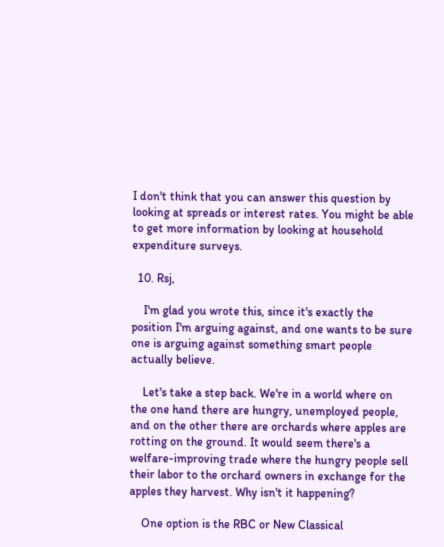I don't think that you can answer this question by looking at spreads or interest rates. You might be able to get more information by looking at household expenditure surveys.

  10. Rsj,

    I'm glad you wrote this, since it's exactly the position I'm arguing against, and one wants to be sure one is arguing against something smart people actually believe.

    Let's take a step back. We're in a world where on the one hand there are hungry, unemployed people, and on the other there are orchards where apples are rotting on the ground. It would seem there's a welfare-improving trade where the hungry people sell their labor to the orchard owners in exchange for the apples they harvest. Why isn't it happening?

    One option is the RBC or New Classical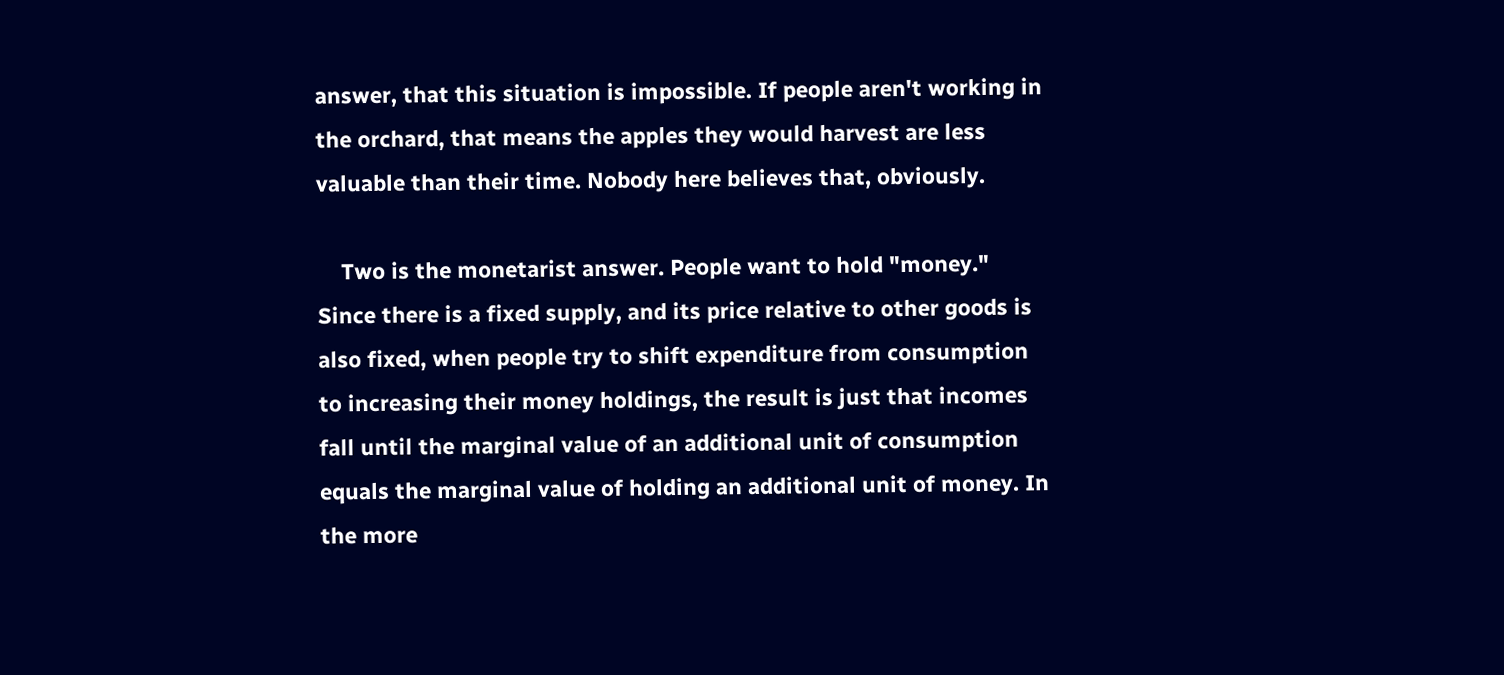answer, that this situation is impossible. If people aren't working in the orchard, that means the apples they would harvest are less valuable than their time. Nobody here believes that, obviously.

    Two is the monetarist answer. People want to hold "money." Since there is a fixed supply, and its price relative to other goods is also fixed, when people try to shift expenditure from consumption to increasing their money holdings, the result is just that incomes fall until the marginal value of an additional unit of consumption equals the marginal value of holding an additional unit of money. In the more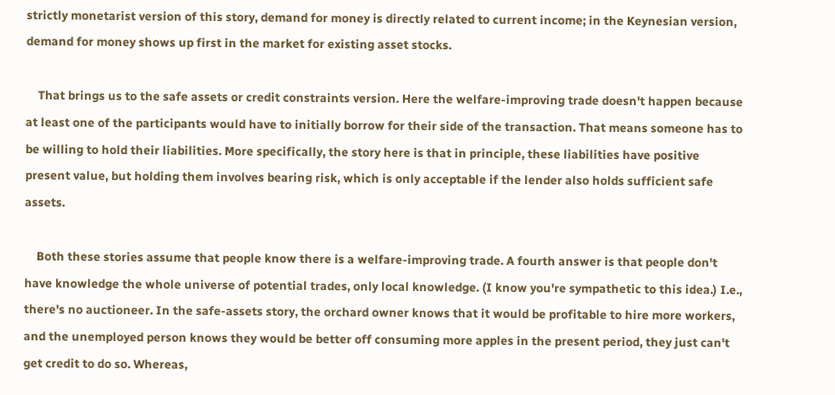strictly monetarist version of this story, demand for money is directly related to current income; in the Keynesian version, demand for money shows up first in the market for existing asset stocks.

    That brings us to the safe assets or credit constraints version. Here the welfare-improving trade doesn't happen because at least one of the participants would have to initially borrow for their side of the transaction. That means someone has to be willing to hold their liabilities. More specifically, the story here is that in principle, these liabilities have positive present value, but holding them involves bearing risk, which is only acceptable if the lender also holds sufficient safe assets.

    Both these stories assume that people know there is a welfare-improving trade. A fourth answer is that people don't have knowledge the whole universe of potential trades, only local knowledge. (I know you're sympathetic to this idea.) I.e., there's no auctioneer. In the safe-assets story, the orchard owner knows that it would be profitable to hire more workers, and the unemployed person knows they would be better off consuming more apples in the present period, they just can't get credit to do so. Whereas,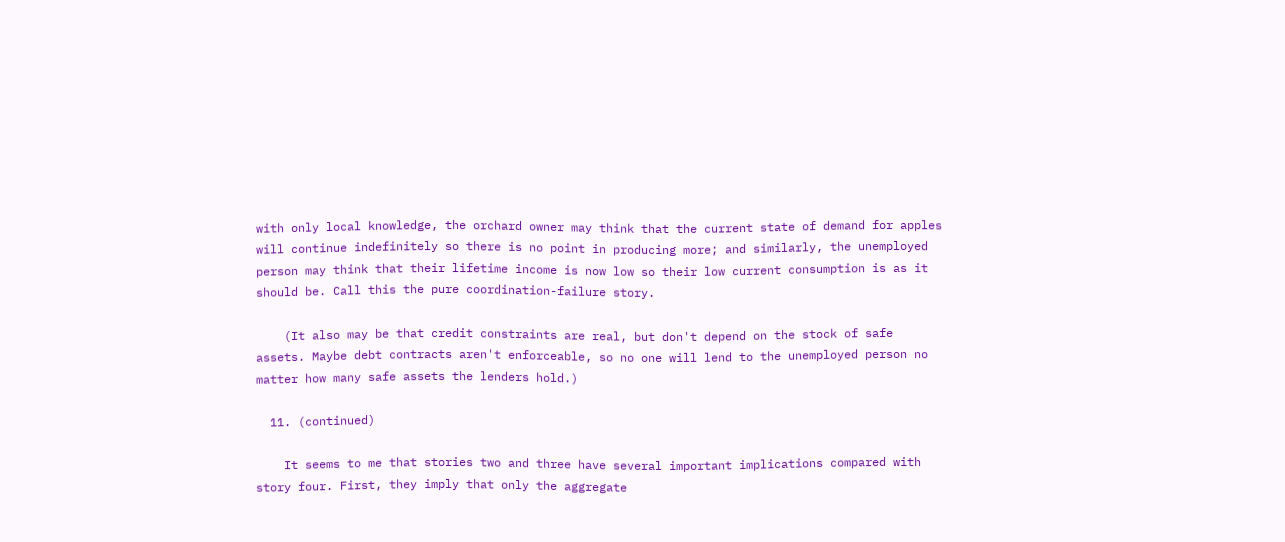with only local knowledge, the orchard owner may think that the current state of demand for apples will continue indefinitely so there is no point in producing more; and similarly, the unemployed person may think that their lifetime income is now low so their low current consumption is as it should be. Call this the pure coordination-failure story.

    (It also may be that credit constraints are real, but don't depend on the stock of safe assets. Maybe debt contracts aren't enforceable, so no one will lend to the unemployed person no matter how many safe assets the lenders hold.)

  11. (continued)

    It seems to me that stories two and three have several important implications compared with story four. First, they imply that only the aggregate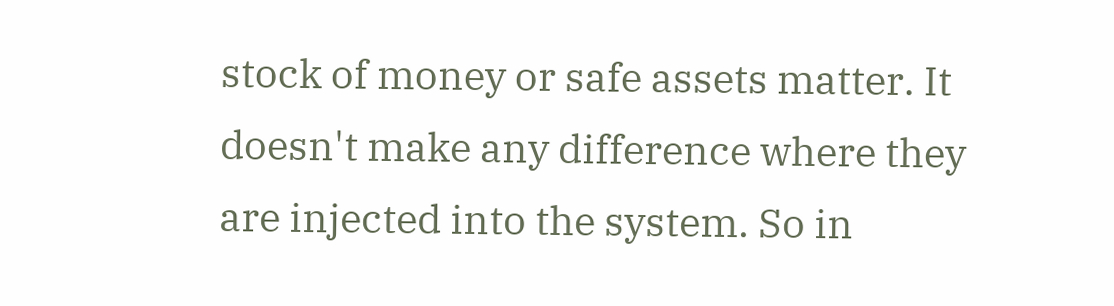stock of money or safe assets matter. It doesn't make any difference where they are injected into the system. So in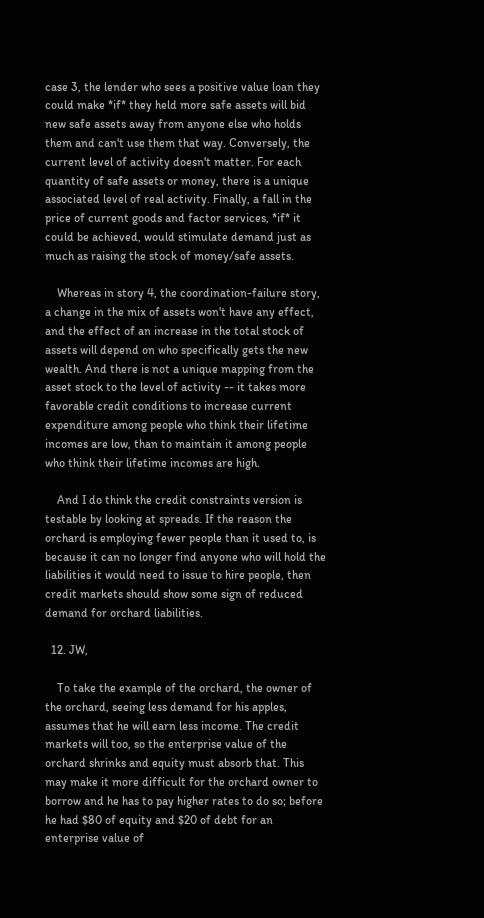case 3, the lender who sees a positive value loan they could make *if* they held more safe assets will bid new safe assets away from anyone else who holds them and can't use them that way. Conversely, the current level of activity doesn't matter. For each quantity of safe assets or money, there is a unique associated level of real activity. Finally, a fall in the price of current goods and factor services, *if* it could be achieved, would stimulate demand just as much as raising the stock of money/safe assets.

    Whereas in story 4, the coordination-failure story, a change in the mix of assets won't have any effect, and the effect of an increase in the total stock of assets will depend on who specifically gets the new wealth. And there is not a unique mapping from the asset stock to the level of activity -- it takes more favorable credit conditions to increase current expenditure among people who think their lifetime incomes are low, than to maintain it among people who think their lifetime incomes are high.

    And I do think the credit constraints version is testable by looking at spreads. If the reason the orchard is employing fewer people than it used to, is because it can no longer find anyone who will hold the liabilities it would need to issue to hire people, then credit markets should show some sign of reduced demand for orchard liabilities.

  12. JW,

    To take the example of the orchard, the owner of the orchard, seeing less demand for his apples, assumes that he will earn less income. The credit markets will too, so the enterprise value of the orchard shrinks and equity must absorb that. This may make it more difficult for the orchard owner to borrow and he has to pay higher rates to do so; before he had $80 of equity and $20 of debt for an enterprise value of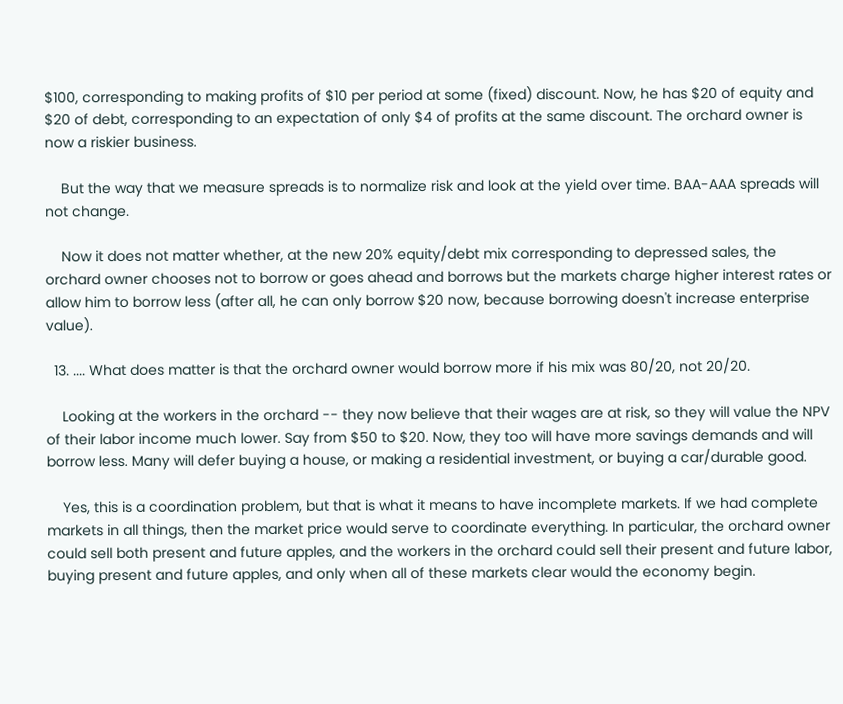$100, corresponding to making profits of $10 per period at some (fixed) discount. Now, he has $20 of equity and $20 of debt, corresponding to an expectation of only $4 of profits at the same discount. The orchard owner is now a riskier business.

    But the way that we measure spreads is to normalize risk and look at the yield over time. BAA-AAA spreads will not change.

    Now it does not matter whether, at the new 20% equity/debt mix corresponding to depressed sales, the orchard owner chooses not to borrow or goes ahead and borrows but the markets charge higher interest rates or allow him to borrow less (after all, he can only borrow $20 now, because borrowing doesn't increase enterprise value).

  13. .... What does matter is that the orchard owner would borrow more if his mix was 80/20, not 20/20.

    Looking at the workers in the orchard -- they now believe that their wages are at risk, so they will value the NPV of their labor income much lower. Say from $50 to $20. Now, they too will have more savings demands and will borrow less. Many will defer buying a house, or making a residential investment, or buying a car/durable good.

    Yes, this is a coordination problem, but that is what it means to have incomplete markets. If we had complete markets in all things, then the market price would serve to coordinate everything. In particular, the orchard owner could sell both present and future apples, and the workers in the orchard could sell their present and future labor, buying present and future apples, and only when all of these markets clear would the economy begin.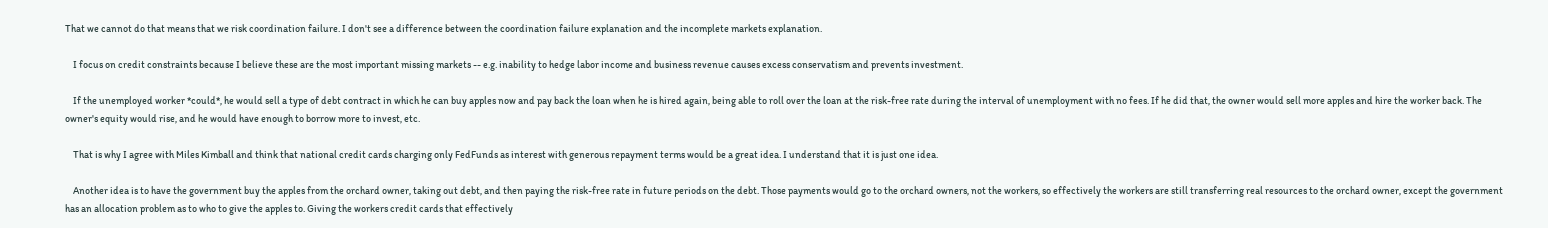That we cannot do that means that we risk coordination failure. I don't see a difference between the coordination failure explanation and the incomplete markets explanation.

    I focus on credit constraints because I believe these are the most important missing markets -- e.g. inability to hedge labor income and business revenue causes excess conservatism and prevents investment.

    If the unemployed worker *could*, he would sell a type of debt contract in which he can buy apples now and pay back the loan when he is hired again, being able to roll over the loan at the risk-free rate during the interval of unemployment with no fees. If he did that, the owner would sell more apples and hire the worker back. The owner's equity would rise, and he would have enough to borrow more to invest, etc.

    That is why I agree with Miles Kimball and think that national credit cards charging only FedFunds as interest with generous repayment terms would be a great idea. I understand that it is just one idea.

    Another idea is to have the government buy the apples from the orchard owner, taking out debt, and then paying the risk-free rate in future periods on the debt. Those payments would go to the orchard owners, not the workers, so effectively the workers are still transferring real resources to the orchard owner, except the government has an allocation problem as to who to give the apples to. Giving the workers credit cards that effectively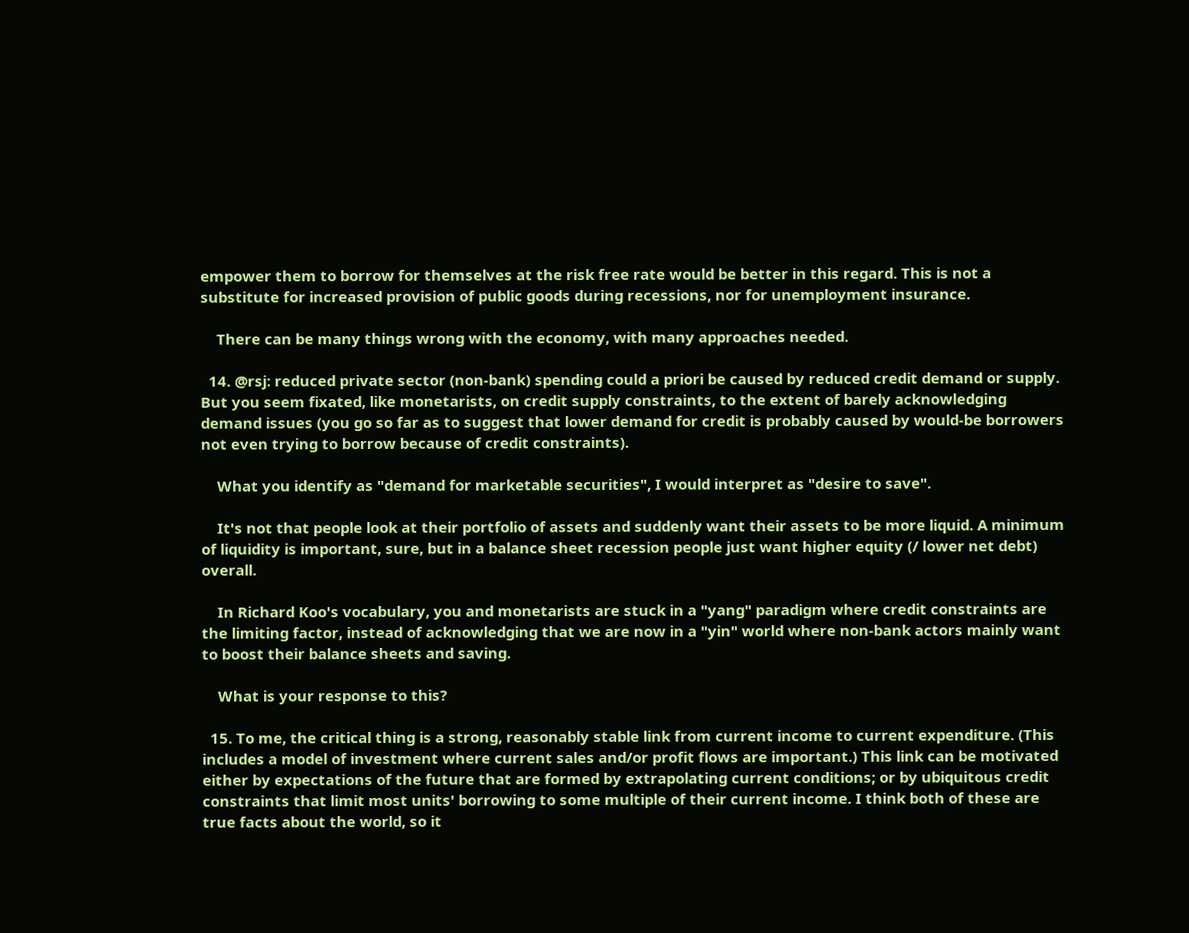empower them to borrow for themselves at the risk free rate would be better in this regard. This is not a substitute for increased provision of public goods during recessions, nor for unemployment insurance.

    There can be many things wrong with the economy, with many approaches needed.

  14. @rsj: reduced private sector (non-bank) spending could a priori be caused by reduced credit demand or supply. But you seem fixated, like monetarists, on credit supply constraints, to the extent of barely acknowledging demand issues (you go so far as to suggest that lower demand for credit is probably caused by would-be borrowers not even trying to borrow because of credit constraints).

    What you identify as "demand for marketable securities", I would interpret as "desire to save".

    It's not that people look at their portfolio of assets and suddenly want their assets to be more liquid. A minimum of liquidity is important, sure, but in a balance sheet recession people just want higher equity (/ lower net debt) overall.

    In Richard Koo's vocabulary, you and monetarists are stuck in a "yang" paradigm where credit constraints are the limiting factor, instead of acknowledging that we are now in a "yin" world where non-bank actors mainly want to boost their balance sheets and saving.

    What is your response to this?

  15. To me, the critical thing is a strong, reasonably stable link from current income to current expenditure. (This includes a model of investment where current sales and/or profit flows are important.) This link can be motivated either by expectations of the future that are formed by extrapolating current conditions; or by ubiquitous credit constraints that limit most units' borrowing to some multiple of their current income. I think both of these are true facts about the world, so it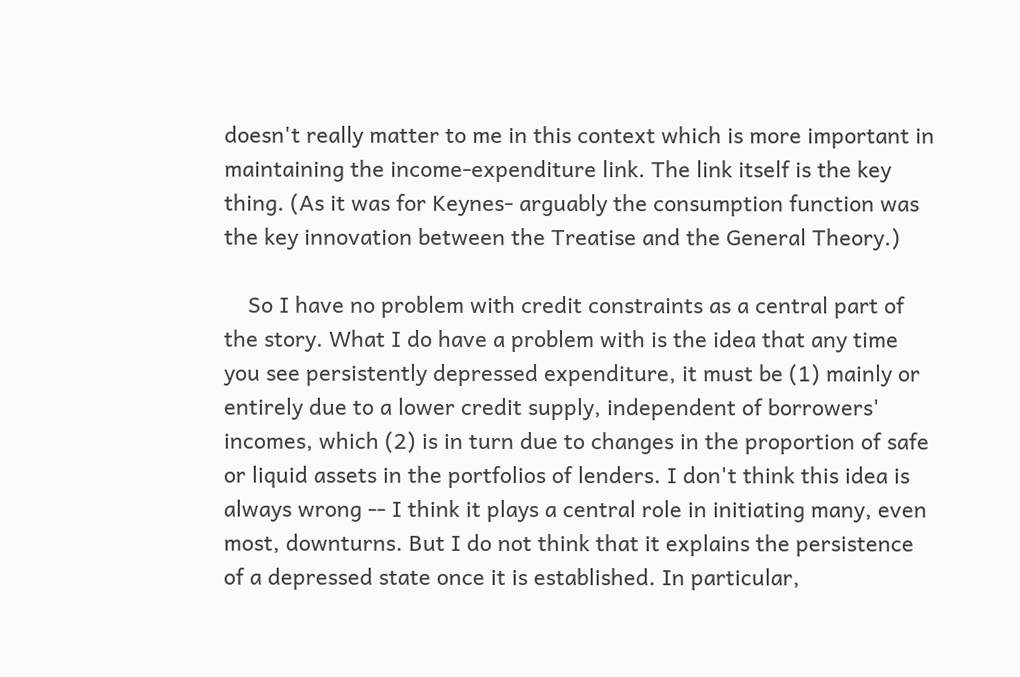doesn't really matter to me in this context which is more important in maintaining the income-expenditure link. The link itself is the key thing. (As it was for Keynes- arguably the consumption function was the key innovation between the Treatise and the General Theory.)

    So I have no problem with credit constraints as a central part of the story. What I do have a problem with is the idea that any time you see persistently depressed expenditure, it must be (1) mainly or entirely due to a lower credit supply, independent of borrowers' incomes, which (2) is in turn due to changes in the proportion of safe or liquid assets in the portfolios of lenders. I don't think this idea is always wrong -- I think it plays a central role in initiating many, even most, downturns. But I do not think that it explains the persistence of a depressed state once it is established. In particular,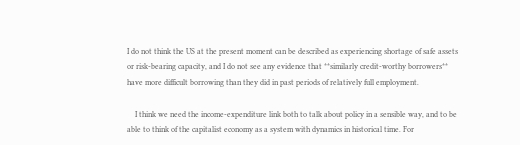I do not think the US at the present moment can be described as experiencing shortage of safe assets or risk-bearing capacity, and I do not see any evidence that **similarly credit-worthy borrowers** have more difficult borrowing than they did in past periods of relatively full employment.

    I think we need the income-expenditure link both to talk about policy in a sensible way, and to be able to think of the capitalist economy as a system with dynamics in historical time. For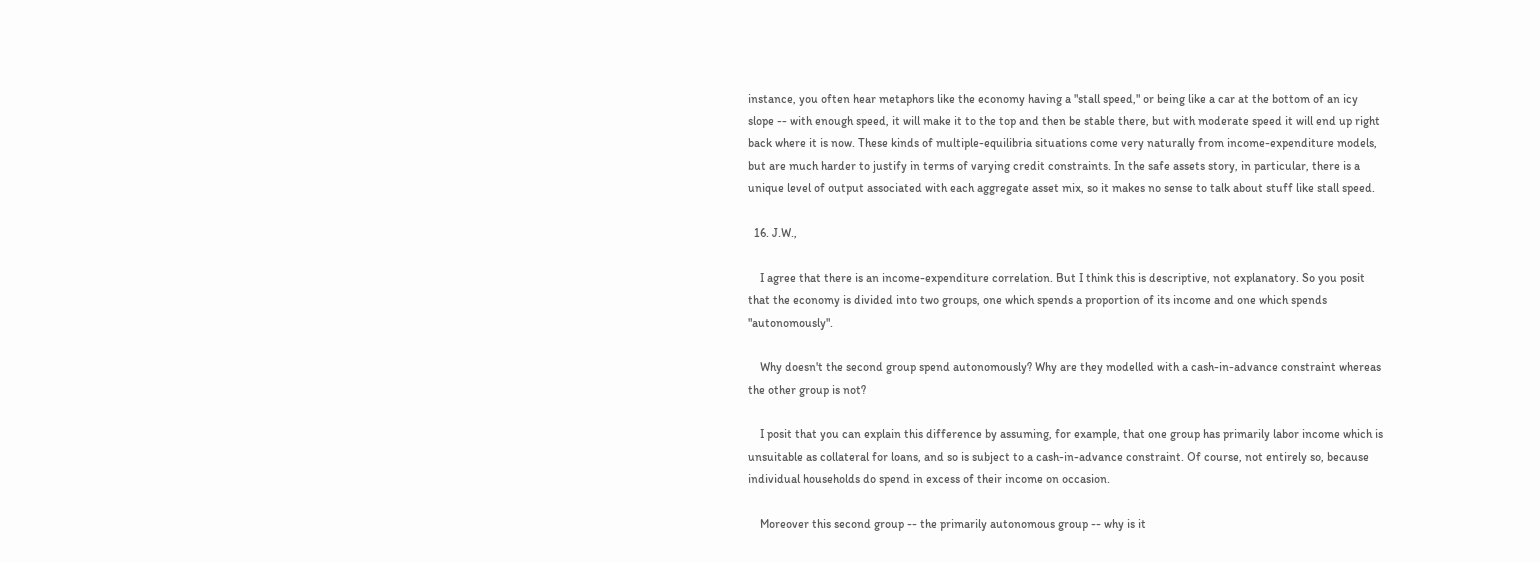instance, you often hear metaphors like the economy having a "stall speed," or being like a car at the bottom of an icy slope -- with enough speed, it will make it to the top and then be stable there, but with moderate speed it will end up right back where it is now. These kinds of multiple-equilibria situations come very naturally from income-expenditure models, but are much harder to justify in terms of varying credit constraints. In the safe assets story, in particular, there is a unique level of output associated with each aggregate asset mix, so it makes no sense to talk about stuff like stall speed.

  16. J.W.,

    I agree that there is an income-expenditure correlation. But I think this is descriptive, not explanatory. So you posit that the economy is divided into two groups, one which spends a proportion of its income and one which spends "autonomously".

    Why doesn't the second group spend autonomously? Why are they modelled with a cash-in-advance constraint whereas the other group is not?

    I posit that you can explain this difference by assuming, for example, that one group has primarily labor income which is unsuitable as collateral for loans, and so is subject to a cash-in-advance constraint. Of course, not entirely so, because individual households do spend in excess of their income on occasion.

    Moreover this second group -- the primarily autonomous group -- why is it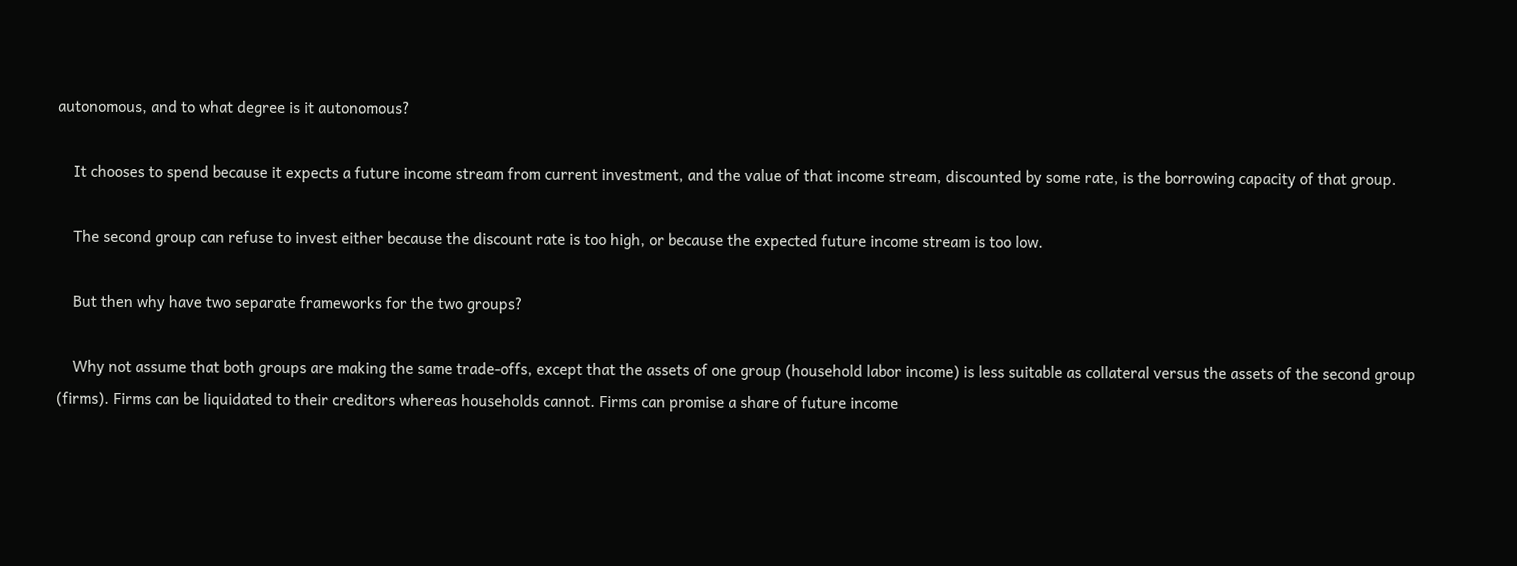autonomous, and to what degree is it autonomous?

    It chooses to spend because it expects a future income stream from current investment, and the value of that income stream, discounted by some rate, is the borrowing capacity of that group.

    The second group can refuse to invest either because the discount rate is too high, or because the expected future income stream is too low.

    But then why have two separate frameworks for the two groups?

    Why not assume that both groups are making the same trade-offs, except that the assets of one group (household labor income) is less suitable as collateral versus the assets of the second group (firms). Firms can be liquidated to their creditors whereas households cannot. Firms can promise a share of future income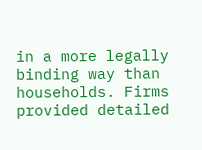in a more legally binding way than households. Firms provided detailed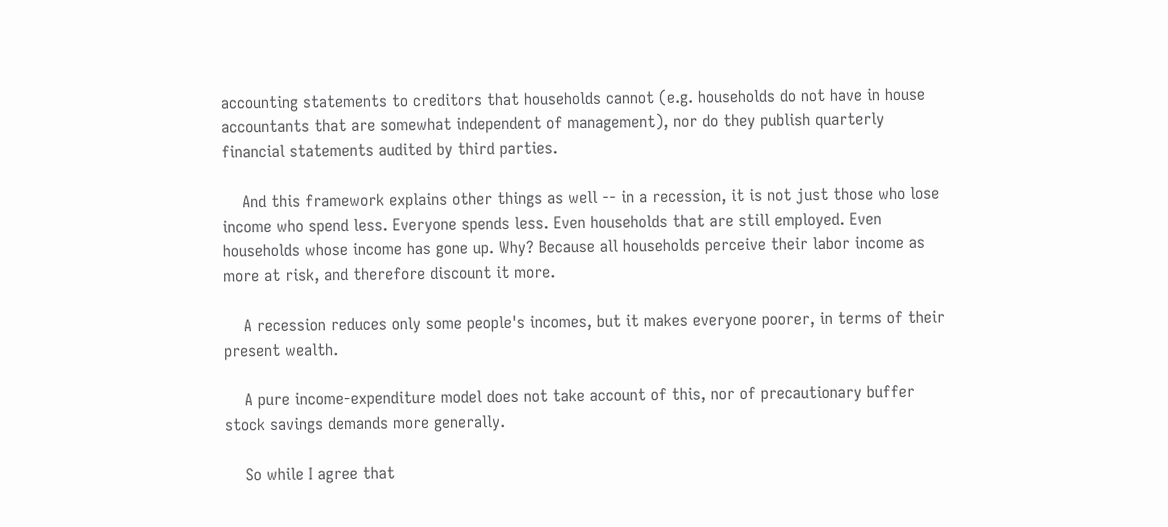accounting statements to creditors that households cannot (e.g. households do not have in house accountants that are somewhat independent of management), nor do they publish quarterly financial statements audited by third parties.

    And this framework explains other things as well -- in a recession, it is not just those who lose income who spend less. Everyone spends less. Even households that are still employed. Even households whose income has gone up. Why? Because all households perceive their labor income as more at risk, and therefore discount it more.

    A recession reduces only some people's incomes, but it makes everyone poorer, in terms of their present wealth.

    A pure income-expenditure model does not take account of this, nor of precautionary buffer stock savings demands more generally.

    So while I agree that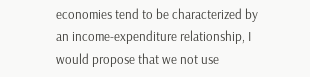economies tend to be characterized by an income-expenditure relationship, I would propose that we not use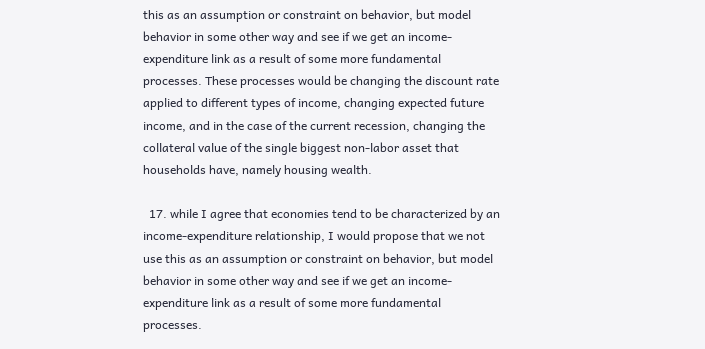this as an assumption or constraint on behavior, but model behavior in some other way and see if we get an income-expenditure link as a result of some more fundamental processes. These processes would be changing the discount rate applied to different types of income, changing expected future income, and in the case of the current recession, changing the collateral value of the single biggest non-labor asset that households have, namely housing wealth.

  17. while I agree that economies tend to be characterized by an income-expenditure relationship, I would propose that we not use this as an assumption or constraint on behavior, but model behavior in some other way and see if we get an income-expenditure link as a result of some more fundamental processes.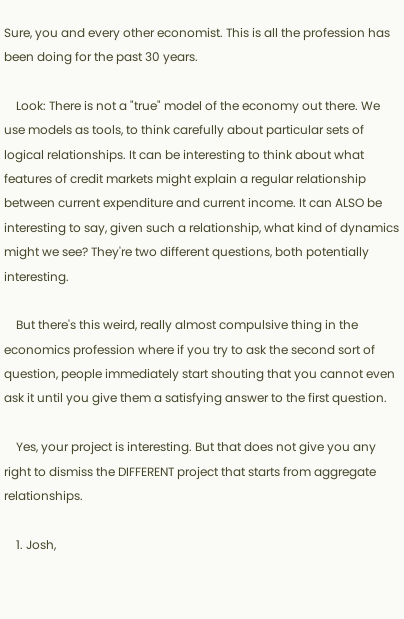Sure, you and every other economist. This is all the profession has been doing for the past 30 years.

    Look: There is not a "true" model of the economy out there. We use models as tools, to think carefully about particular sets of logical relationships. It can be interesting to think about what features of credit markets might explain a regular relationship between current expenditure and current income. It can ALSO be interesting to say, given such a relationship, what kind of dynamics might we see? They're two different questions, both potentially interesting.

    But there's this weird, really almost compulsive thing in the economics profession where if you try to ask the second sort of question, people immediately start shouting that you cannot even ask it until you give them a satisfying answer to the first question.

    Yes, your project is interesting. But that does not give you any right to dismiss the DIFFERENT project that starts from aggregate relationships.

    1. Josh,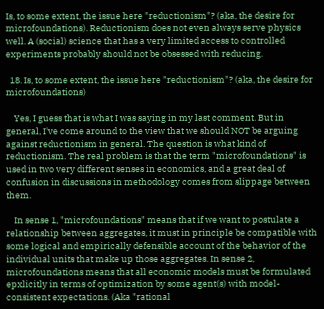Is, to some extent, the issue here "reductionism"? (aka, the desire for microfoundations). Reductionism does not even always serve physics well. A (social) science that has a very limited access to controlled experiments probably should not be obsessed with reducing.

  18. Is, to some extent, the issue here "reductionism"? (aka, the desire for microfoundations)

    Yes, I guess that is what I was saying in my last comment. But in general, I've come around to the view that we should NOT be arguing against reductionism in general. The question is what kind of reductionism. The real problem is that the term "microfoundations" is used in two very different senses in economics, and a great deal of confusion in discussions in methodology comes from slippage between them.

    In sense 1, "microfoundations" means that if we want to postulate a relationship between aggregates, it must in principle be compatible with some logical and empirically defensible account of the behavior of the individual units that make up those aggregates. In sense 2, microfoundations means that all economic models must be formulated epxlicitly in terms of optimization by some agent(s) with model-consistent expectations. (Aka "rational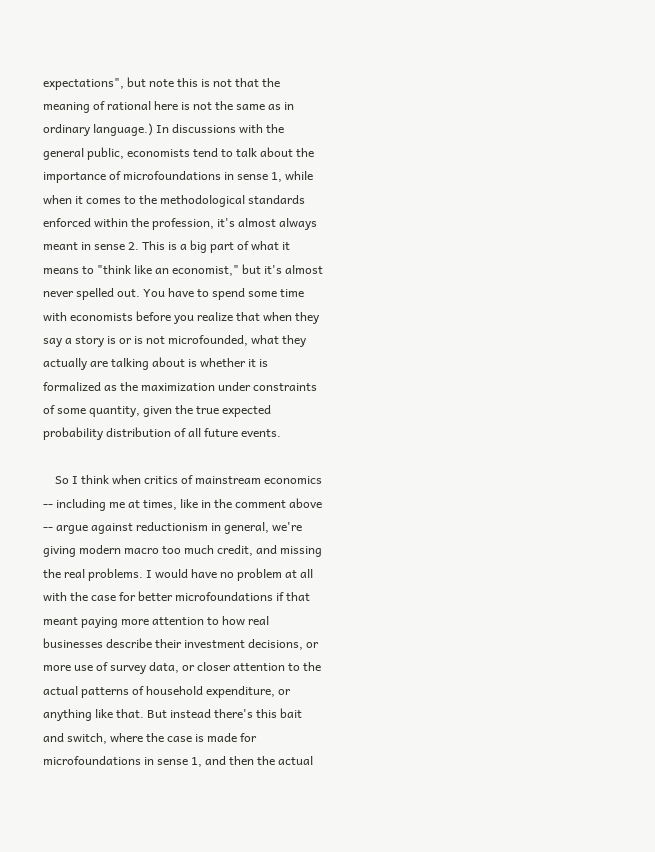expectations", but note this is not that the meaning of rational here is not the same as in ordinary language.) In discussions with the general public, economists tend to talk about the importance of microfoundations in sense 1, while when it comes to the methodological standards enforced within the profession, it's almost always meant in sense 2. This is a big part of what it means to "think like an economist," but it's almost never spelled out. You have to spend some time with economists before you realize that when they say a story is or is not microfounded, what they actually are talking about is whether it is formalized as the maximization under constraints of some quantity, given the true expected probability distribution of all future events.

    So I think when critics of mainstream economics -- including me at times, like in the comment above -- argue against reductionism in general, we're giving modern macro too much credit, and missing the real problems. I would have no problem at all with the case for better microfoundations if that meant paying more attention to how real businesses describe their investment decisions, or more use of survey data, or closer attention to the actual patterns of household expenditure, or anything like that. But instead there's this bait and switch, where the case is made for microfoundations in sense 1, and then the actual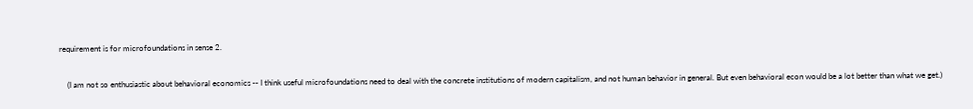requirement is for microfoundations in sense 2.

    (I am not so enthusiastic about behavioral economics -- I think useful microfoundations need to deal with the concrete institutions of modern capitalism, and not human behavior in general. But even behavioral econ would be a lot better than what we get.)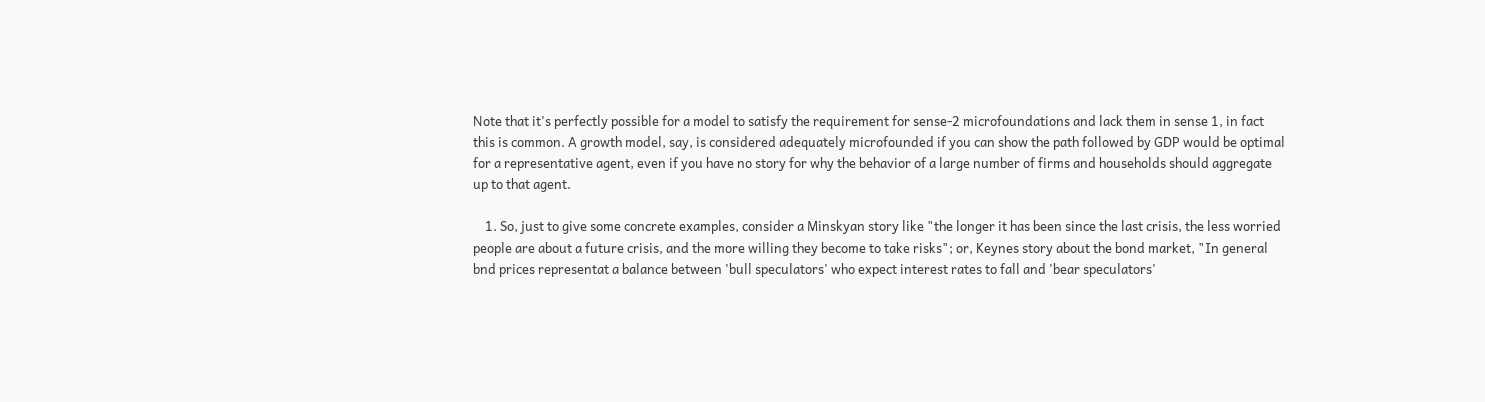Note that it's perfectly possible for a model to satisfy the requirement for sense-2 microfoundations and lack them in sense 1, in fact this is common. A growth model, say, is considered adequately microfounded if you can show the path followed by GDP would be optimal for a representative agent, even if you have no story for why the behavior of a large number of firms and households should aggregate up to that agent.

    1. So, just to give some concrete examples, consider a Minskyan story like "the longer it has been since the last crisis, the less worried people are about a future crisis, and the more willing they become to take risks"; or, Keynes story about the bond market, "In general bnd prices representat a balance between 'bull speculators' who expect interest rates to fall and 'bear speculators'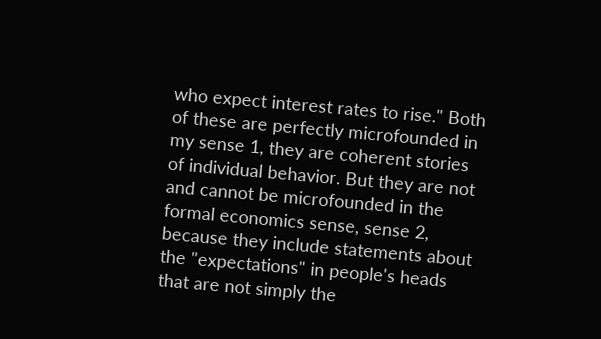who expect interest rates to rise." Both of these are perfectly microfounded in my sense 1, they are coherent stories of individual behavior. But they are not and cannot be microfounded in the formal economics sense, sense 2, because they include statements about the "expectations" in people's heads that are not simply the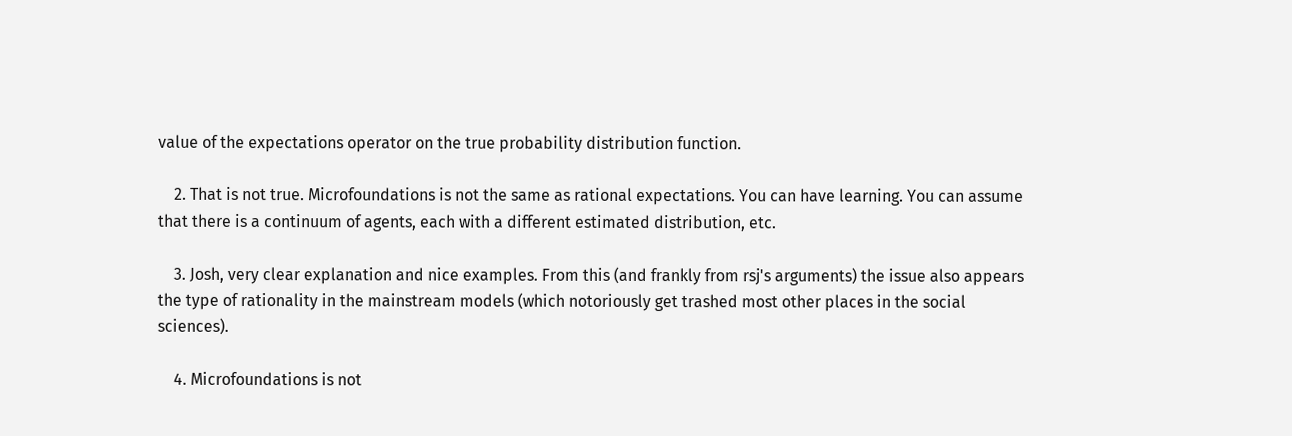value of the expectations operator on the true probability distribution function.

    2. That is not true. Microfoundations is not the same as rational expectations. You can have learning. You can assume that there is a continuum of agents, each with a different estimated distribution, etc.

    3. Josh, very clear explanation and nice examples. From this (and frankly from rsj's arguments) the issue also appears the type of rationality in the mainstream models (which notoriously get trashed most other places in the social sciences).

    4. Microfoundations is not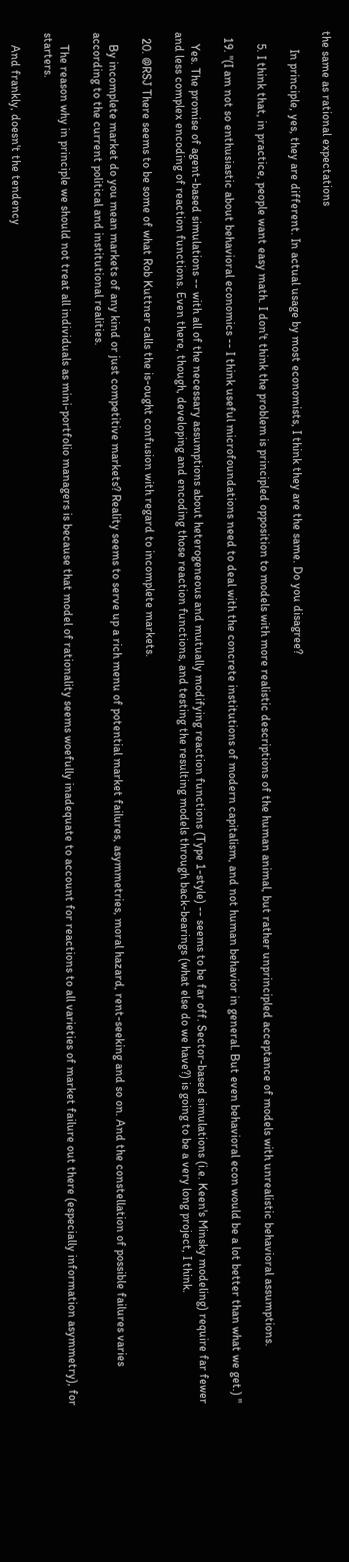the same as rational expectations

      In principle, yes, they are different. In actual usage by most economists, I think they are the same. Do you disagree?

    5. I think that, in practice, people want easy math. I don't think the problem is principled opposition to models with more realistic descriptions of the human animal, but rather unprincipled acceptance of models with unrealistic behavioral assumptions.

  19. "(I am not so enthusiastic about behavioral economics -- I think useful microfoundations need to deal with the concrete institutions of modern capitalism, and not human behavior in general. But even behavioral econ would be a lot better than what we get.) "

    Yes. The promise of agent-based simulations -- with all of the necessary assumptions about heterogeneous and mutually modifying reaction functions (Type 1-style) -- seems to be far off. Sector-based simulations (i.e. Keen's Minsky modeling) require far fewer and less complex encoding of reaction functions. Even there, though, developing and encoding those reaction functions, and testing the resulting models through back-bearings (what else do we have?) is going to be a very long project, I think.

  20. @RSJ There seems to be some of what Rob Kuttner calls the is-ought confusion with regard to incomplete markets.

    By incomplete market do you mean markets of any kind or just competitive markets? Reality seems to serve up a rich menu of potential market failures, asymmetries, moral hazard, rent-seeking and so on. And the constellation of possible failures varies according to the current political and institutional realities.

    The reason why in principle we should not treat all individuals as mini-portfolio managers is because that model of rationality seems woefully inadequate to account for reactions to all varieties of market failure out there (especially information asymmetry), for starters.

    And frankly, doesn't the tendency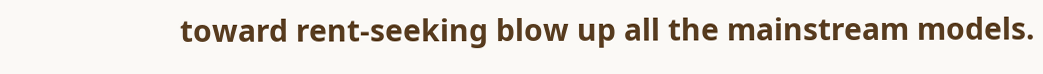toward rent-seeking blow up all the mainstream models.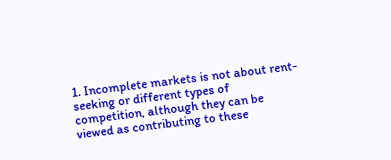1. Incomplete markets is not about rent-seeking or different types of competition, although they can be viewed as contributing to these